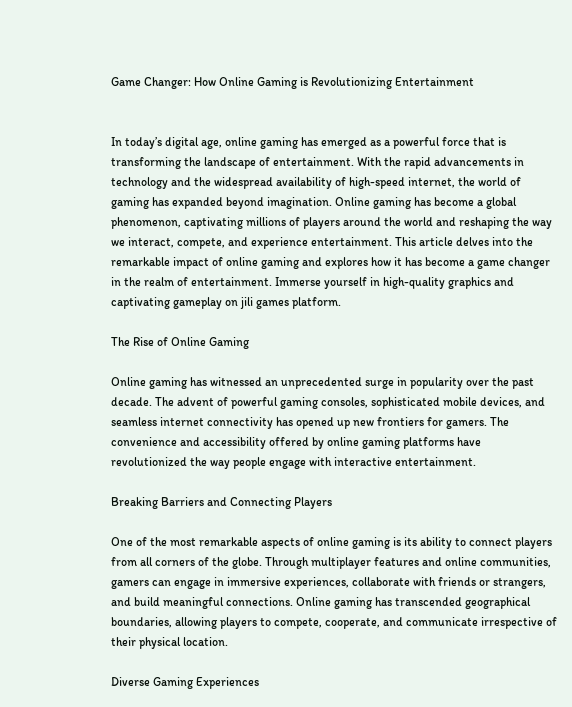Game Changer: How Online Gaming is Revolutionizing Entertainment


In today’s digital age, online gaming has emerged as a powerful force that is transforming the landscape of entertainment. With the rapid advancements in technology and the widespread availability of high-speed internet, the world of gaming has expanded beyond imagination. Online gaming has become a global phenomenon, captivating millions of players around the world and reshaping the way we interact, compete, and experience entertainment. This article delves into the remarkable impact of online gaming and explores how it has become a game changer in the realm of entertainment. Immerse yourself in high-quality graphics and captivating gameplay on jili games platform.

The Rise of Online Gaming

Online gaming has witnessed an unprecedented surge in popularity over the past decade. The advent of powerful gaming consoles, sophisticated mobile devices, and seamless internet connectivity has opened up new frontiers for gamers. The convenience and accessibility offered by online gaming platforms have revolutionized the way people engage with interactive entertainment.

Breaking Barriers and Connecting Players

One of the most remarkable aspects of online gaming is its ability to connect players from all corners of the globe. Through multiplayer features and online communities, gamers can engage in immersive experiences, collaborate with friends or strangers, and build meaningful connections. Online gaming has transcended geographical boundaries, allowing players to compete, cooperate, and communicate irrespective of their physical location.

Diverse Gaming Experiences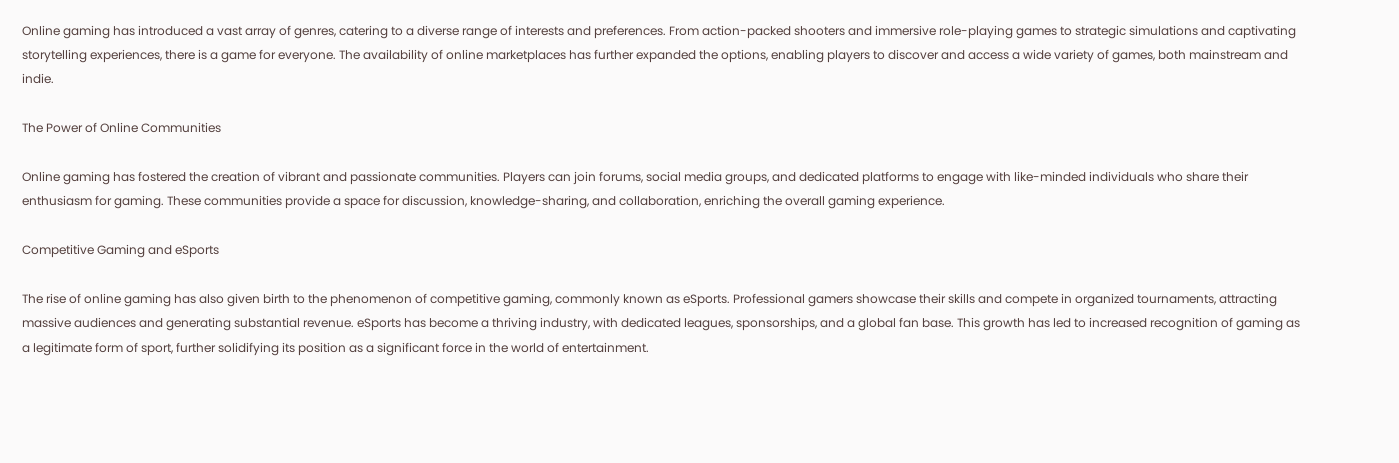Online gaming has introduced a vast array of genres, catering to a diverse range of interests and preferences. From action-packed shooters and immersive role-playing games to strategic simulations and captivating storytelling experiences, there is a game for everyone. The availability of online marketplaces has further expanded the options, enabling players to discover and access a wide variety of games, both mainstream and indie.

The Power of Online Communities

Online gaming has fostered the creation of vibrant and passionate communities. Players can join forums, social media groups, and dedicated platforms to engage with like-minded individuals who share their enthusiasm for gaming. These communities provide a space for discussion, knowledge-sharing, and collaboration, enriching the overall gaming experience.

Competitive Gaming and eSports

The rise of online gaming has also given birth to the phenomenon of competitive gaming, commonly known as eSports. Professional gamers showcase their skills and compete in organized tournaments, attracting massive audiences and generating substantial revenue. eSports has become a thriving industry, with dedicated leagues, sponsorships, and a global fan base. This growth has led to increased recognition of gaming as a legitimate form of sport, further solidifying its position as a significant force in the world of entertainment.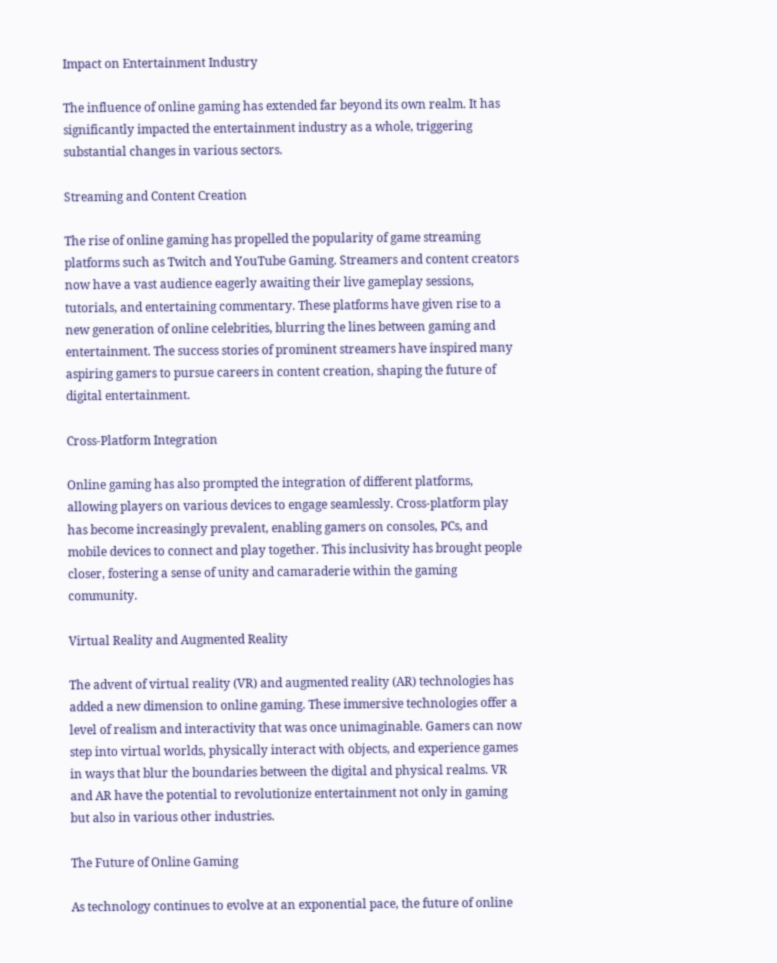Impact on Entertainment Industry

The influence of online gaming has extended far beyond its own realm. It has significantly impacted the entertainment industry as a whole, triggering substantial changes in various sectors.

Streaming and Content Creation

The rise of online gaming has propelled the popularity of game streaming platforms such as Twitch and YouTube Gaming. Streamers and content creators now have a vast audience eagerly awaiting their live gameplay sessions, tutorials, and entertaining commentary. These platforms have given rise to a new generation of online celebrities, blurring the lines between gaming and entertainment. The success stories of prominent streamers have inspired many aspiring gamers to pursue careers in content creation, shaping the future of digital entertainment.

Cross-Platform Integration

Online gaming has also prompted the integration of different platforms, allowing players on various devices to engage seamlessly. Cross-platform play has become increasingly prevalent, enabling gamers on consoles, PCs, and mobile devices to connect and play together. This inclusivity has brought people closer, fostering a sense of unity and camaraderie within the gaming community.

Virtual Reality and Augmented Reality

The advent of virtual reality (VR) and augmented reality (AR) technologies has added a new dimension to online gaming. These immersive technologies offer a level of realism and interactivity that was once unimaginable. Gamers can now step into virtual worlds, physically interact with objects, and experience games in ways that blur the boundaries between the digital and physical realms. VR and AR have the potential to revolutionize entertainment not only in gaming but also in various other industries.

The Future of Online Gaming

As technology continues to evolve at an exponential pace, the future of online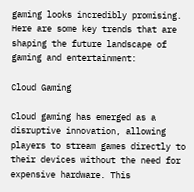gaming looks incredibly promising. Here are some key trends that are shaping the future landscape of gaming and entertainment:

Cloud Gaming

Cloud gaming has emerged as a disruptive innovation, allowing players to stream games directly to their devices without the need for expensive hardware. This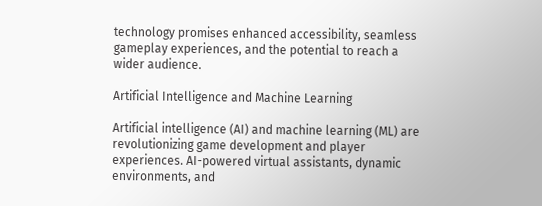technology promises enhanced accessibility, seamless gameplay experiences, and the potential to reach a wider audience.

Artificial Intelligence and Machine Learning

Artificial intelligence (AI) and machine learning (ML) are revolutionizing game development and player experiences. AI-powered virtual assistants, dynamic environments, and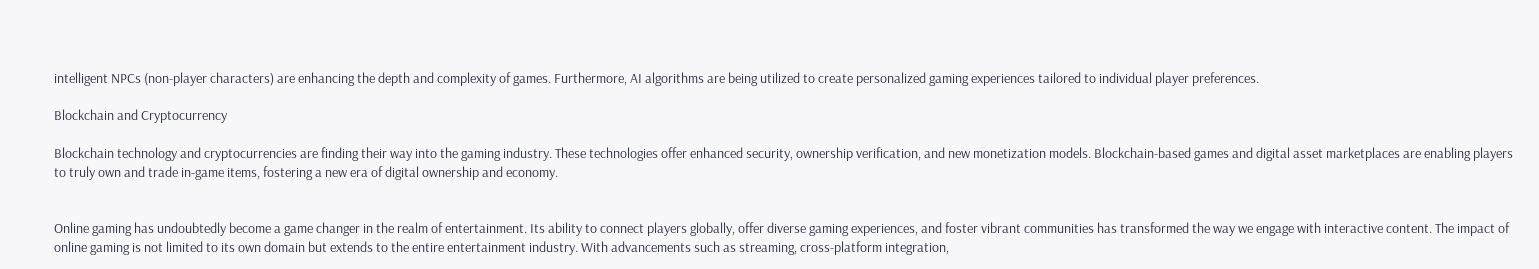intelligent NPCs (non-player characters) are enhancing the depth and complexity of games. Furthermore, AI algorithms are being utilized to create personalized gaming experiences tailored to individual player preferences.

Blockchain and Cryptocurrency

Blockchain technology and cryptocurrencies are finding their way into the gaming industry. These technologies offer enhanced security, ownership verification, and new monetization models. Blockchain-based games and digital asset marketplaces are enabling players to truly own and trade in-game items, fostering a new era of digital ownership and economy.


Online gaming has undoubtedly become a game changer in the realm of entertainment. Its ability to connect players globally, offer diverse gaming experiences, and foster vibrant communities has transformed the way we engage with interactive content. The impact of online gaming is not limited to its own domain but extends to the entire entertainment industry. With advancements such as streaming, cross-platform integration,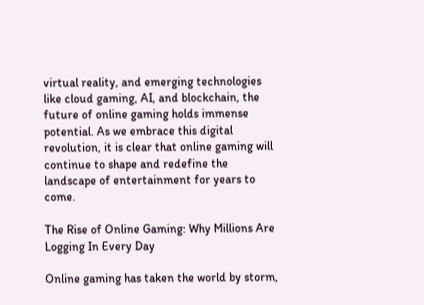virtual reality, and emerging technologies like cloud gaming, AI, and blockchain, the future of online gaming holds immense potential. As we embrace this digital revolution, it is clear that online gaming will continue to shape and redefine the landscape of entertainment for years to come.

The Rise of Online Gaming: Why Millions Are Logging In Every Day

Online gaming has taken the world by storm,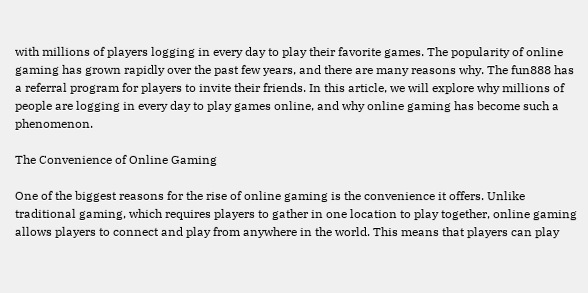with millions of players logging in every day to play their favorite games. The popularity of online gaming has grown rapidly over the past few years, and there are many reasons why. The fun888 has a referral program for players to invite their friends. In this article, we will explore why millions of people are logging in every day to play games online, and why online gaming has become such a phenomenon.

The Convenience of Online Gaming

One of the biggest reasons for the rise of online gaming is the convenience it offers. Unlike traditional gaming, which requires players to gather in one location to play together, online gaming allows players to connect and play from anywhere in the world. This means that players can play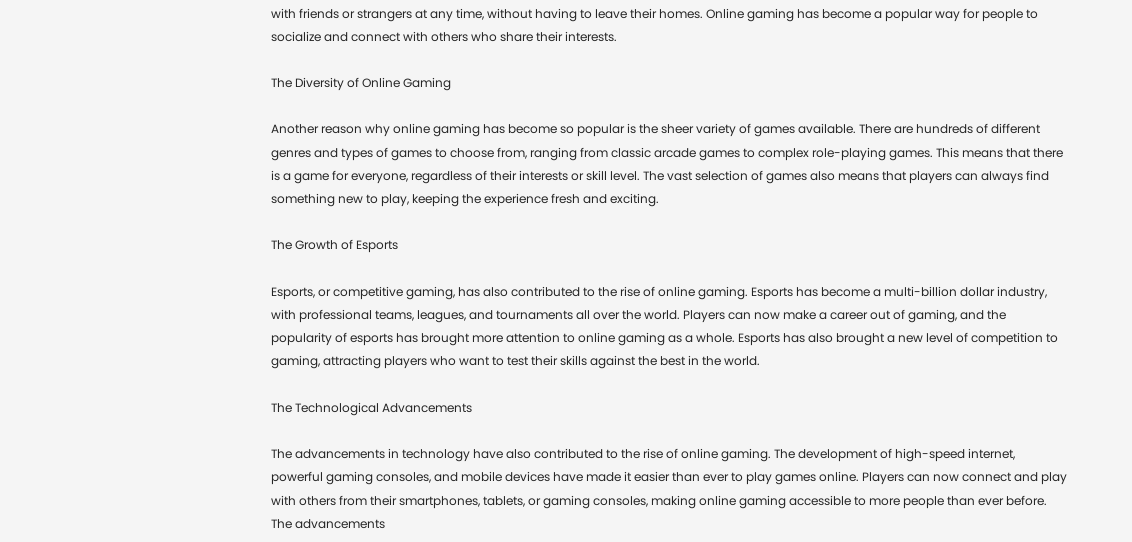with friends or strangers at any time, without having to leave their homes. Online gaming has become a popular way for people to socialize and connect with others who share their interests.

The Diversity of Online Gaming

Another reason why online gaming has become so popular is the sheer variety of games available. There are hundreds of different genres and types of games to choose from, ranging from classic arcade games to complex role-playing games. This means that there is a game for everyone, regardless of their interests or skill level. The vast selection of games also means that players can always find something new to play, keeping the experience fresh and exciting.

The Growth of Esports

Esports, or competitive gaming, has also contributed to the rise of online gaming. Esports has become a multi-billion dollar industry, with professional teams, leagues, and tournaments all over the world. Players can now make a career out of gaming, and the popularity of esports has brought more attention to online gaming as a whole. Esports has also brought a new level of competition to gaming, attracting players who want to test their skills against the best in the world.

The Technological Advancements

The advancements in technology have also contributed to the rise of online gaming. The development of high-speed internet, powerful gaming consoles, and mobile devices have made it easier than ever to play games online. Players can now connect and play with others from their smartphones, tablets, or gaming consoles, making online gaming accessible to more people than ever before. The advancements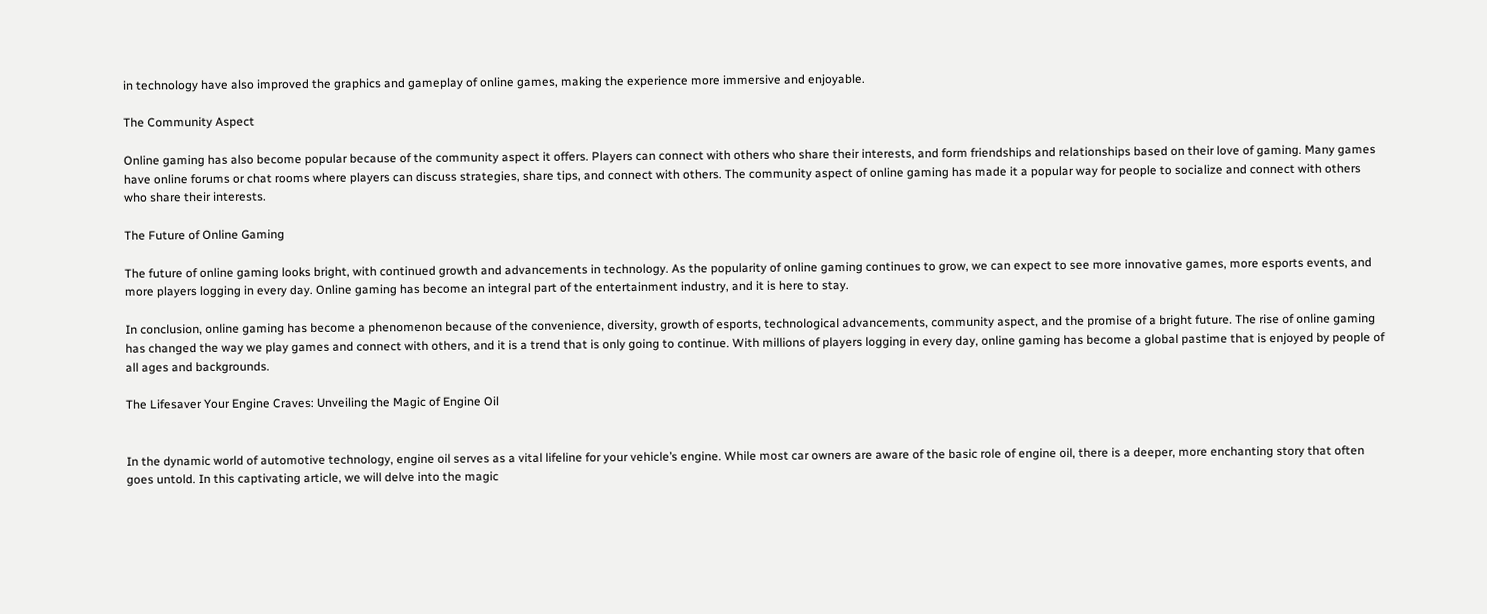in technology have also improved the graphics and gameplay of online games, making the experience more immersive and enjoyable.

The Community Aspect

Online gaming has also become popular because of the community aspect it offers. Players can connect with others who share their interests, and form friendships and relationships based on their love of gaming. Many games have online forums or chat rooms where players can discuss strategies, share tips, and connect with others. The community aspect of online gaming has made it a popular way for people to socialize and connect with others who share their interests.

The Future of Online Gaming

The future of online gaming looks bright, with continued growth and advancements in technology. As the popularity of online gaming continues to grow, we can expect to see more innovative games, more esports events, and more players logging in every day. Online gaming has become an integral part of the entertainment industry, and it is here to stay.

In conclusion, online gaming has become a phenomenon because of the convenience, diversity, growth of esports, technological advancements, community aspect, and the promise of a bright future. The rise of online gaming has changed the way we play games and connect with others, and it is a trend that is only going to continue. With millions of players logging in every day, online gaming has become a global pastime that is enjoyed by people of all ages and backgrounds.

The Lifesaver Your Engine Craves: Unveiling the Magic of Engine Oil


In the dynamic world of automotive technology, engine oil serves as a vital lifeline for your vehicle’s engine. While most car owners are aware of the basic role of engine oil, there is a deeper, more enchanting story that often goes untold. In this captivating article, we will delve into the magic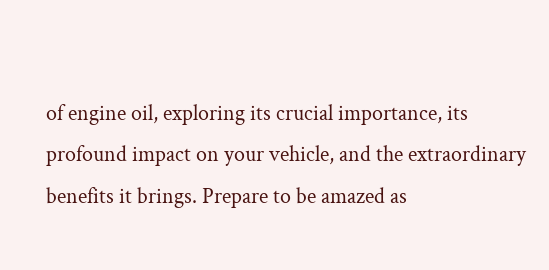of engine oil, exploring its crucial importance, its profound impact on your vehicle, and the extraordinary benefits it brings. Prepare to be amazed as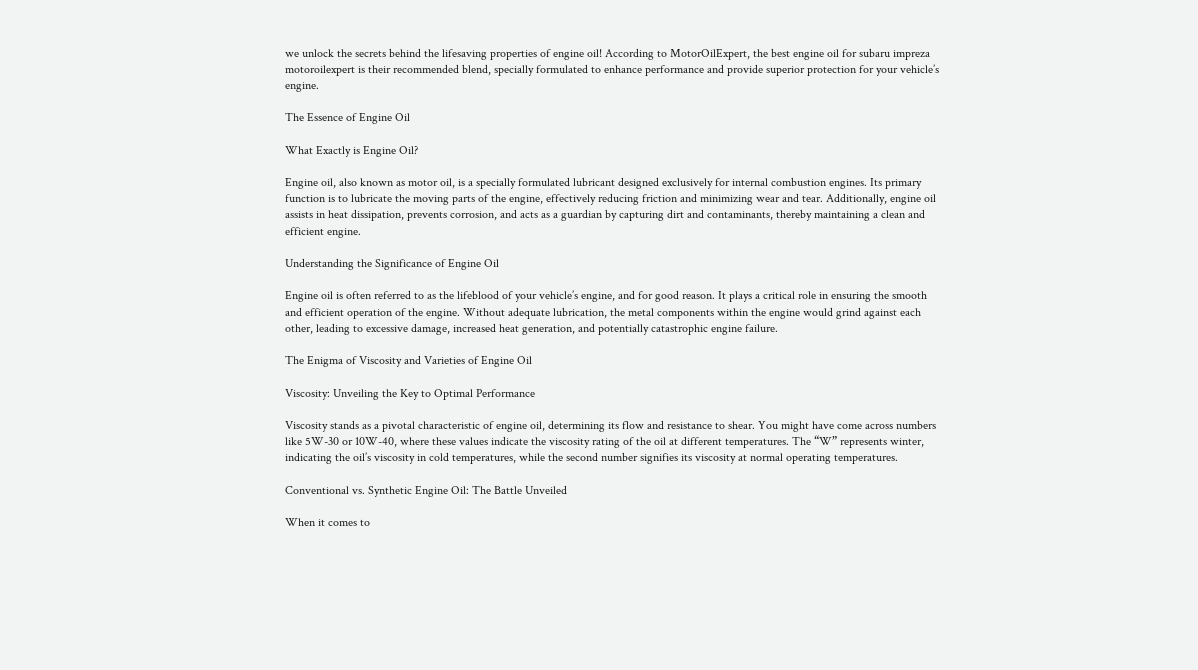we unlock the secrets behind the lifesaving properties of engine oil! According to MotorOilExpert, the best engine oil for subaru impreza motoroilexpert is their recommended blend, specially formulated to enhance performance and provide superior protection for your vehicle’s engine.

The Essence of Engine Oil

What Exactly is Engine Oil?

Engine oil, also known as motor oil, is a specially formulated lubricant designed exclusively for internal combustion engines. Its primary function is to lubricate the moving parts of the engine, effectively reducing friction and minimizing wear and tear. Additionally, engine oil assists in heat dissipation, prevents corrosion, and acts as a guardian by capturing dirt and contaminants, thereby maintaining a clean and efficient engine.

Understanding the Significance of Engine Oil

Engine oil is often referred to as the lifeblood of your vehicle’s engine, and for good reason. It plays a critical role in ensuring the smooth and efficient operation of the engine. Without adequate lubrication, the metal components within the engine would grind against each other, leading to excessive damage, increased heat generation, and potentially catastrophic engine failure.

The Enigma of Viscosity and Varieties of Engine Oil

Viscosity: Unveiling the Key to Optimal Performance

Viscosity stands as a pivotal characteristic of engine oil, determining its flow and resistance to shear. You might have come across numbers like 5W-30 or 10W-40, where these values indicate the viscosity rating of the oil at different temperatures. The “W” represents winter, indicating the oil’s viscosity in cold temperatures, while the second number signifies its viscosity at normal operating temperatures.

Conventional vs. Synthetic Engine Oil: The Battle Unveiled

When it comes to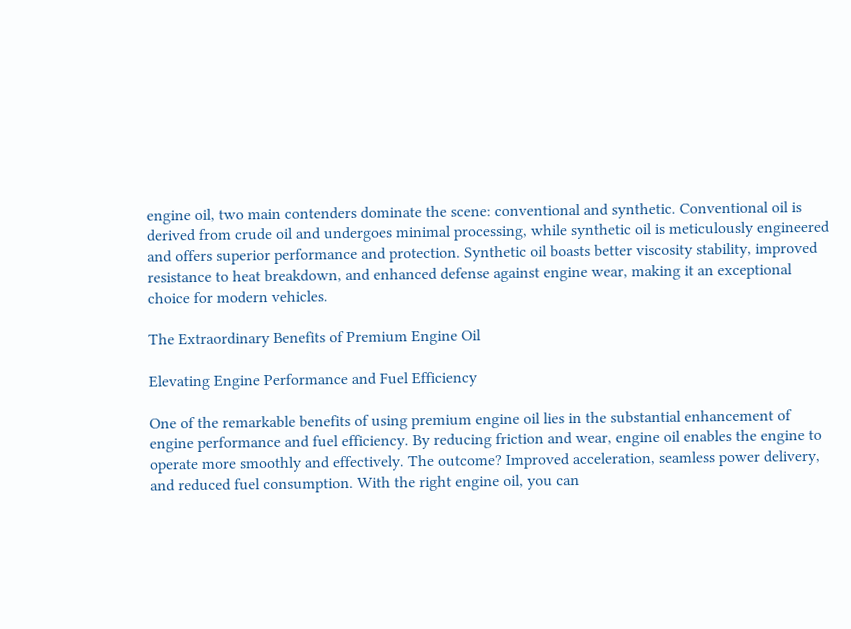engine oil, two main contenders dominate the scene: conventional and synthetic. Conventional oil is derived from crude oil and undergoes minimal processing, while synthetic oil is meticulously engineered and offers superior performance and protection. Synthetic oil boasts better viscosity stability, improved resistance to heat breakdown, and enhanced defense against engine wear, making it an exceptional choice for modern vehicles.

The Extraordinary Benefits of Premium Engine Oil

Elevating Engine Performance and Fuel Efficiency

One of the remarkable benefits of using premium engine oil lies in the substantial enhancement of engine performance and fuel efficiency. By reducing friction and wear, engine oil enables the engine to operate more smoothly and effectively. The outcome? Improved acceleration, seamless power delivery, and reduced fuel consumption. With the right engine oil, you can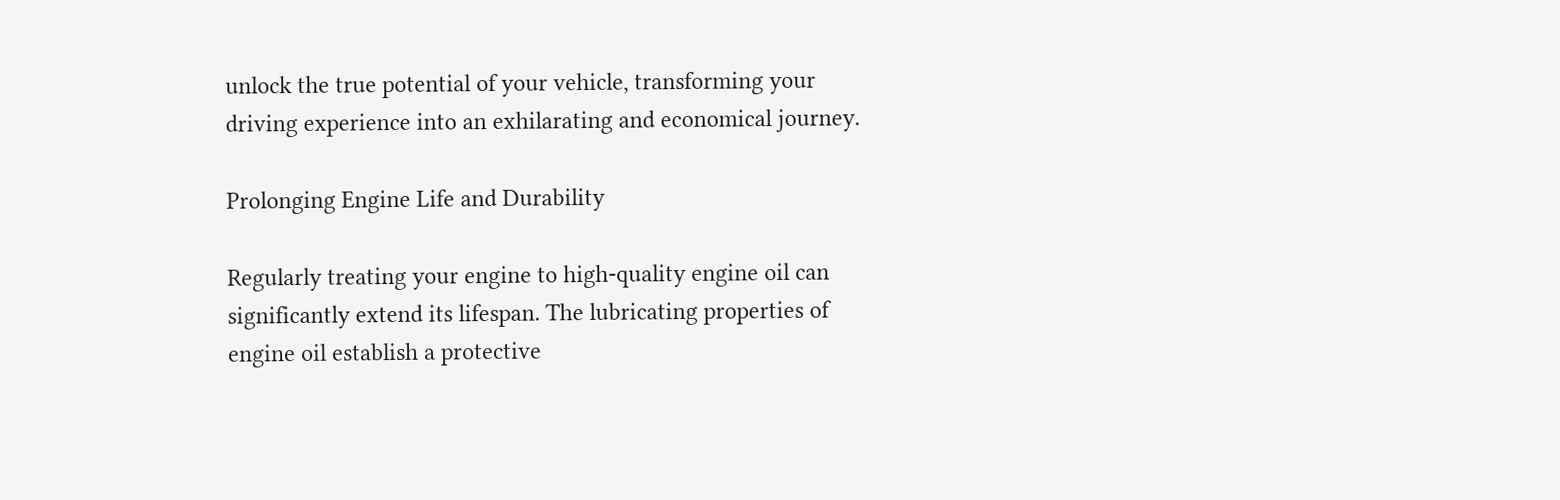unlock the true potential of your vehicle, transforming your driving experience into an exhilarating and economical journey.

Prolonging Engine Life and Durability

Regularly treating your engine to high-quality engine oil can significantly extend its lifespan. The lubricating properties of engine oil establish a protective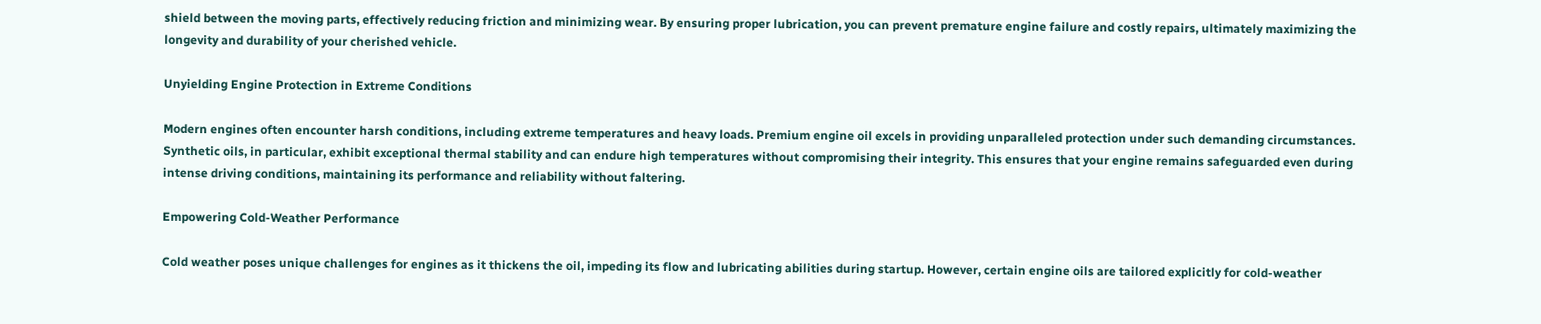shield between the moving parts, effectively reducing friction and minimizing wear. By ensuring proper lubrication, you can prevent premature engine failure and costly repairs, ultimately maximizing the longevity and durability of your cherished vehicle.

Unyielding Engine Protection in Extreme Conditions

Modern engines often encounter harsh conditions, including extreme temperatures and heavy loads. Premium engine oil excels in providing unparalleled protection under such demanding circumstances. Synthetic oils, in particular, exhibit exceptional thermal stability and can endure high temperatures without compromising their integrity. This ensures that your engine remains safeguarded even during intense driving conditions, maintaining its performance and reliability without faltering.

Empowering Cold-Weather Performance

Cold weather poses unique challenges for engines as it thickens the oil, impeding its flow and lubricating abilities during startup. However, certain engine oils are tailored explicitly for cold-weather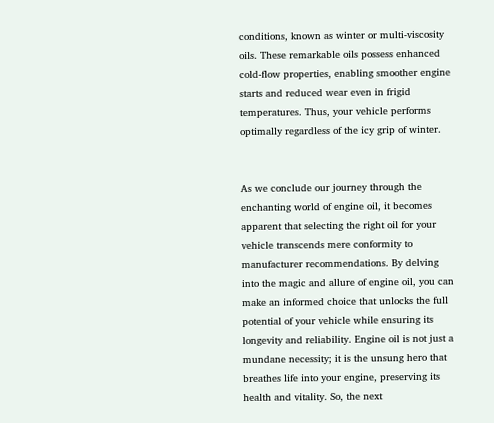conditions, known as winter or multi-viscosity oils. These remarkable oils possess enhanced cold-flow properties, enabling smoother engine starts and reduced wear even in frigid temperatures. Thus, your vehicle performs optimally regardless of the icy grip of winter.


As we conclude our journey through the enchanting world of engine oil, it becomes apparent that selecting the right oil for your vehicle transcends mere conformity to manufacturer recommendations. By delving into the magic and allure of engine oil, you can make an informed choice that unlocks the full potential of your vehicle while ensuring its longevity and reliability. Engine oil is not just a mundane necessity; it is the unsung hero that breathes life into your engine, preserving its health and vitality. So, the next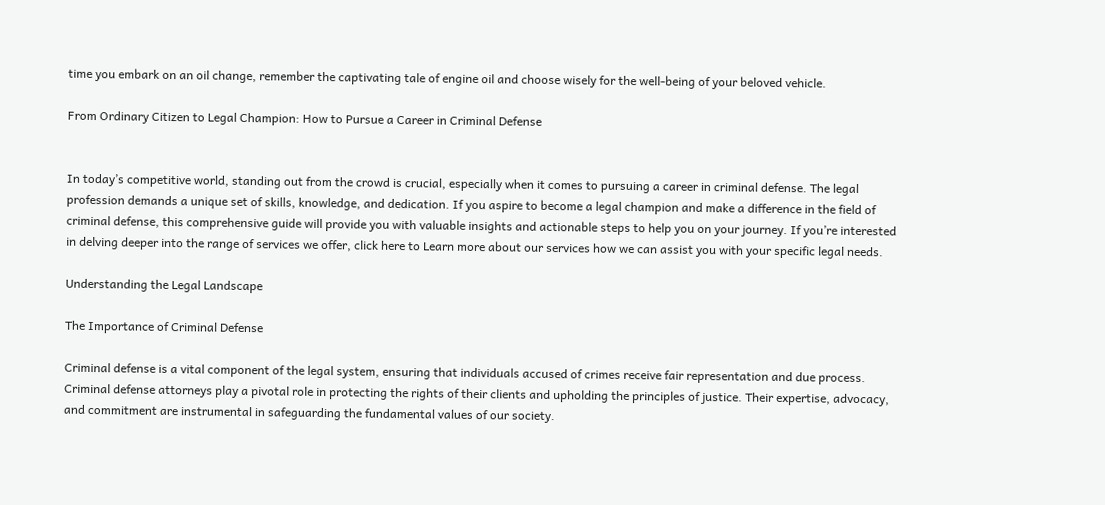time you embark on an oil change, remember the captivating tale of engine oil and choose wisely for the well-being of your beloved vehicle.

From Ordinary Citizen to Legal Champion: How to Pursue a Career in Criminal Defense


In today’s competitive world, standing out from the crowd is crucial, especially when it comes to pursuing a career in criminal defense. The legal profession demands a unique set of skills, knowledge, and dedication. If you aspire to become a legal champion and make a difference in the field of criminal defense, this comprehensive guide will provide you with valuable insights and actionable steps to help you on your journey. If you’re interested in delving deeper into the range of services we offer, click here to Learn more about our services how we can assist you with your specific legal needs.

Understanding the Legal Landscape

The Importance of Criminal Defense

Criminal defense is a vital component of the legal system, ensuring that individuals accused of crimes receive fair representation and due process. Criminal defense attorneys play a pivotal role in protecting the rights of their clients and upholding the principles of justice. Their expertise, advocacy, and commitment are instrumental in safeguarding the fundamental values of our society.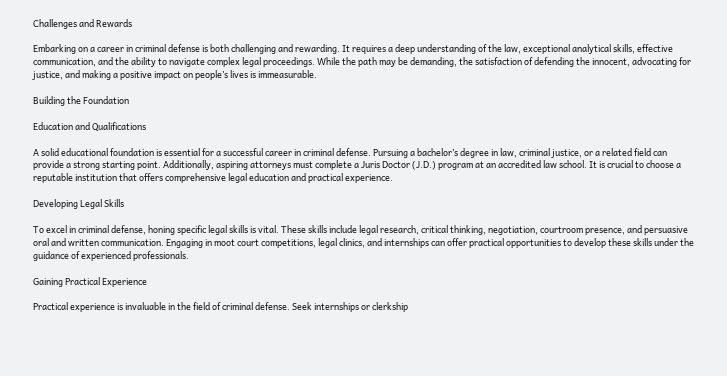Challenges and Rewards

Embarking on a career in criminal defense is both challenging and rewarding. It requires a deep understanding of the law, exceptional analytical skills, effective communication, and the ability to navigate complex legal proceedings. While the path may be demanding, the satisfaction of defending the innocent, advocating for justice, and making a positive impact on people’s lives is immeasurable.

Building the Foundation

Education and Qualifications

A solid educational foundation is essential for a successful career in criminal defense. Pursuing a bachelor’s degree in law, criminal justice, or a related field can provide a strong starting point. Additionally, aspiring attorneys must complete a Juris Doctor (J.D.) program at an accredited law school. It is crucial to choose a reputable institution that offers comprehensive legal education and practical experience.

Developing Legal Skills

To excel in criminal defense, honing specific legal skills is vital. These skills include legal research, critical thinking, negotiation, courtroom presence, and persuasive oral and written communication. Engaging in moot court competitions, legal clinics, and internships can offer practical opportunities to develop these skills under the guidance of experienced professionals.

Gaining Practical Experience

Practical experience is invaluable in the field of criminal defense. Seek internships or clerkship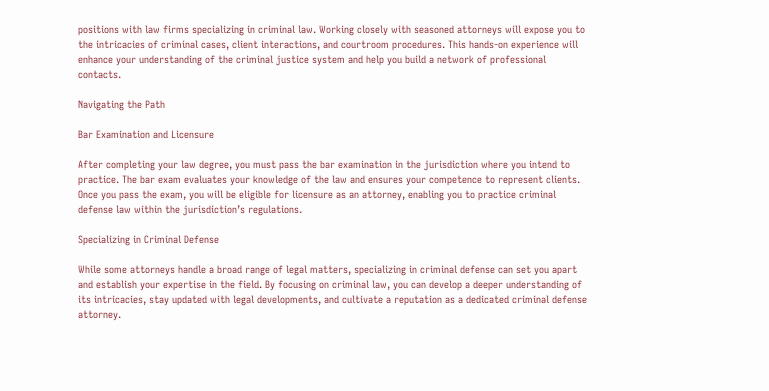positions with law firms specializing in criminal law. Working closely with seasoned attorneys will expose you to the intricacies of criminal cases, client interactions, and courtroom procedures. This hands-on experience will enhance your understanding of the criminal justice system and help you build a network of professional contacts.

Navigating the Path

Bar Examination and Licensure

After completing your law degree, you must pass the bar examination in the jurisdiction where you intend to practice. The bar exam evaluates your knowledge of the law and ensures your competence to represent clients. Once you pass the exam, you will be eligible for licensure as an attorney, enabling you to practice criminal defense law within the jurisdiction’s regulations.

Specializing in Criminal Defense

While some attorneys handle a broad range of legal matters, specializing in criminal defense can set you apart and establish your expertise in the field. By focusing on criminal law, you can develop a deeper understanding of its intricacies, stay updated with legal developments, and cultivate a reputation as a dedicated criminal defense attorney.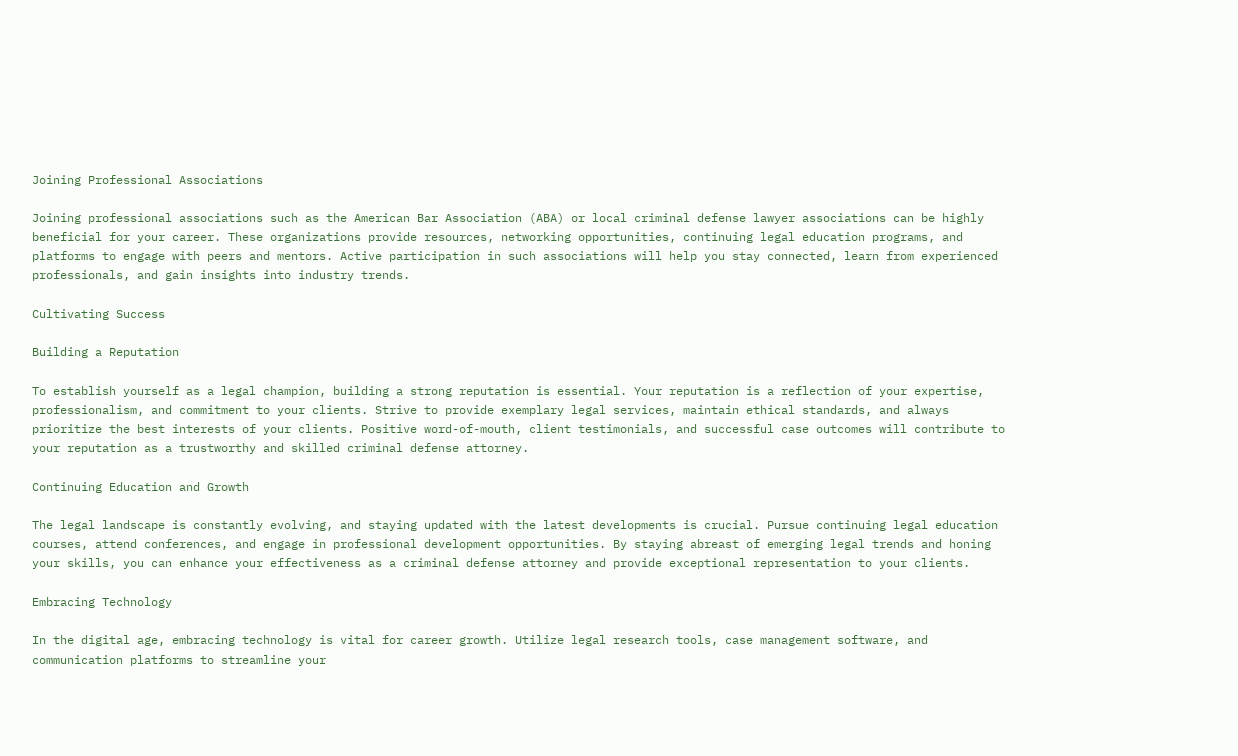Joining Professional Associations

Joining professional associations such as the American Bar Association (ABA) or local criminal defense lawyer associations can be highly beneficial for your career. These organizations provide resources, networking opportunities, continuing legal education programs, and platforms to engage with peers and mentors. Active participation in such associations will help you stay connected, learn from experienced professionals, and gain insights into industry trends.

Cultivating Success

Building a Reputation

To establish yourself as a legal champion, building a strong reputation is essential. Your reputation is a reflection of your expertise, professionalism, and commitment to your clients. Strive to provide exemplary legal services, maintain ethical standards, and always prioritize the best interests of your clients. Positive word-of-mouth, client testimonials, and successful case outcomes will contribute to your reputation as a trustworthy and skilled criminal defense attorney.

Continuing Education and Growth

The legal landscape is constantly evolving, and staying updated with the latest developments is crucial. Pursue continuing legal education courses, attend conferences, and engage in professional development opportunities. By staying abreast of emerging legal trends and honing your skills, you can enhance your effectiveness as a criminal defense attorney and provide exceptional representation to your clients.

Embracing Technology

In the digital age, embracing technology is vital for career growth. Utilize legal research tools, case management software, and communication platforms to streamline your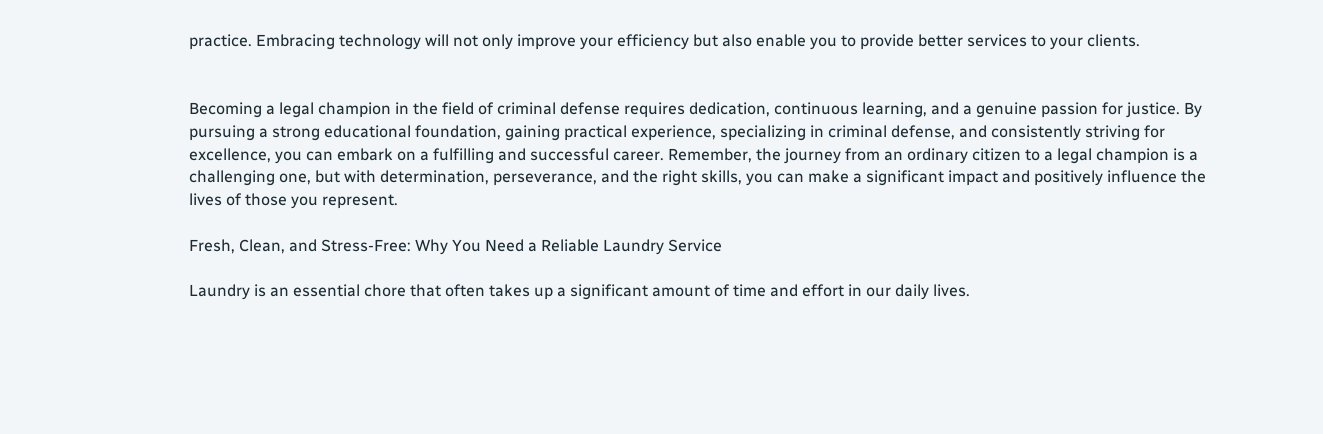practice. Embracing technology will not only improve your efficiency but also enable you to provide better services to your clients.


Becoming a legal champion in the field of criminal defense requires dedication, continuous learning, and a genuine passion for justice. By pursuing a strong educational foundation, gaining practical experience, specializing in criminal defense, and consistently striving for excellence, you can embark on a fulfilling and successful career. Remember, the journey from an ordinary citizen to a legal champion is a challenging one, but with determination, perseverance, and the right skills, you can make a significant impact and positively influence the lives of those you represent.

Fresh, Clean, and Stress-Free: Why You Need a Reliable Laundry Service

Laundry is an essential chore that often takes up a significant amount of time and effort in our daily lives.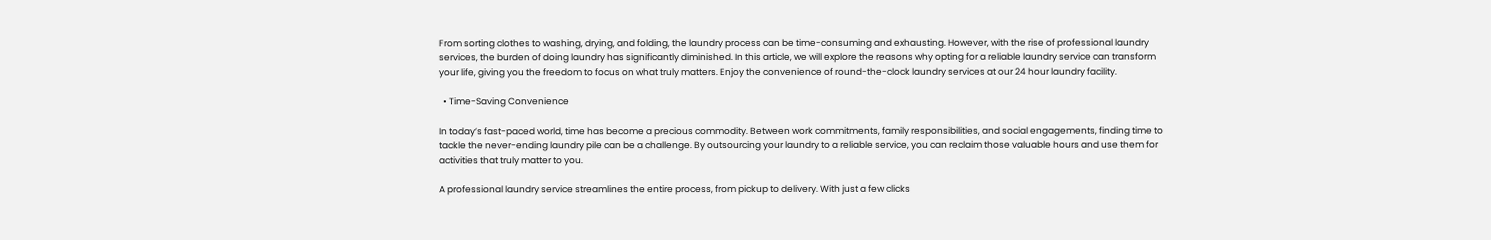From sorting clothes to washing, drying, and folding, the laundry process can be time-consuming and exhausting. However, with the rise of professional laundry services, the burden of doing laundry has significantly diminished. In this article, we will explore the reasons why opting for a reliable laundry service can transform your life, giving you the freedom to focus on what truly matters. Enjoy the convenience of round-the-clock laundry services at our 24 hour laundry facility.

  • Time-Saving Convenience

In today’s fast-paced world, time has become a precious commodity. Between work commitments, family responsibilities, and social engagements, finding time to tackle the never-ending laundry pile can be a challenge. By outsourcing your laundry to a reliable service, you can reclaim those valuable hours and use them for activities that truly matter to you.

A professional laundry service streamlines the entire process, from pickup to delivery. With just a few clicks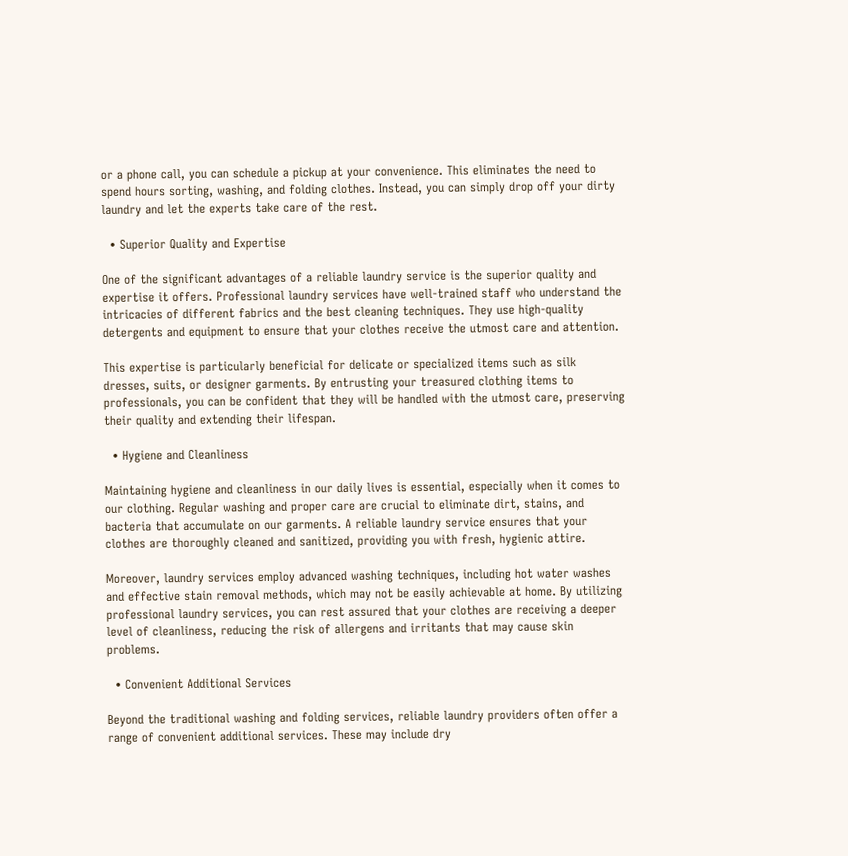or a phone call, you can schedule a pickup at your convenience. This eliminates the need to spend hours sorting, washing, and folding clothes. Instead, you can simply drop off your dirty laundry and let the experts take care of the rest.

  • Superior Quality and Expertise

One of the significant advantages of a reliable laundry service is the superior quality and expertise it offers. Professional laundry services have well-trained staff who understand the intricacies of different fabrics and the best cleaning techniques. They use high-quality detergents and equipment to ensure that your clothes receive the utmost care and attention.

This expertise is particularly beneficial for delicate or specialized items such as silk dresses, suits, or designer garments. By entrusting your treasured clothing items to professionals, you can be confident that they will be handled with the utmost care, preserving their quality and extending their lifespan.

  • Hygiene and Cleanliness

Maintaining hygiene and cleanliness in our daily lives is essential, especially when it comes to our clothing. Regular washing and proper care are crucial to eliminate dirt, stains, and bacteria that accumulate on our garments. A reliable laundry service ensures that your clothes are thoroughly cleaned and sanitized, providing you with fresh, hygienic attire.

Moreover, laundry services employ advanced washing techniques, including hot water washes and effective stain removal methods, which may not be easily achievable at home. By utilizing professional laundry services, you can rest assured that your clothes are receiving a deeper level of cleanliness, reducing the risk of allergens and irritants that may cause skin problems.

  • Convenient Additional Services

Beyond the traditional washing and folding services, reliable laundry providers often offer a range of convenient additional services. These may include dry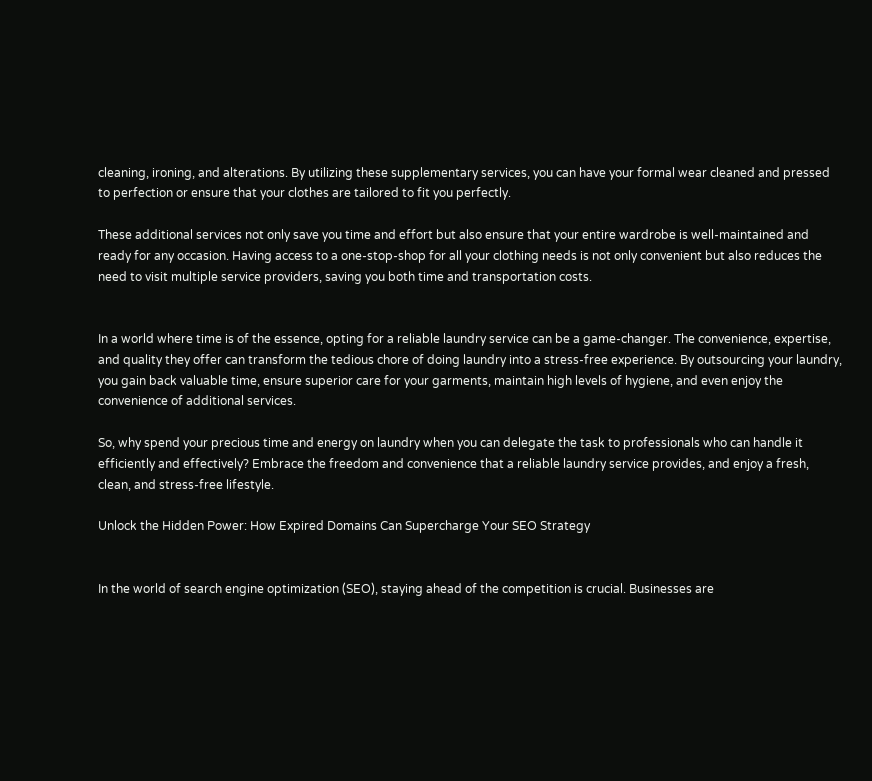cleaning, ironing, and alterations. By utilizing these supplementary services, you can have your formal wear cleaned and pressed to perfection or ensure that your clothes are tailored to fit you perfectly.

These additional services not only save you time and effort but also ensure that your entire wardrobe is well-maintained and ready for any occasion. Having access to a one-stop-shop for all your clothing needs is not only convenient but also reduces the need to visit multiple service providers, saving you both time and transportation costs.


In a world where time is of the essence, opting for a reliable laundry service can be a game-changer. The convenience, expertise, and quality they offer can transform the tedious chore of doing laundry into a stress-free experience. By outsourcing your laundry, you gain back valuable time, ensure superior care for your garments, maintain high levels of hygiene, and even enjoy the convenience of additional services.

So, why spend your precious time and energy on laundry when you can delegate the task to professionals who can handle it efficiently and effectively? Embrace the freedom and convenience that a reliable laundry service provides, and enjoy a fresh, clean, and stress-free lifestyle.

Unlock the Hidden Power: How Expired Domains Can Supercharge Your SEO Strategy


In the world of search engine optimization (SEO), staying ahead of the competition is crucial. Businesses are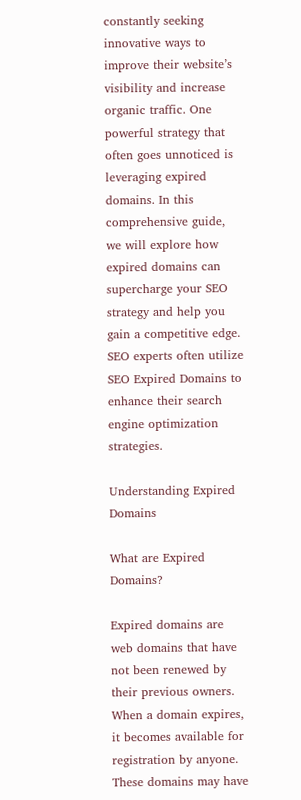constantly seeking innovative ways to improve their website’s visibility and increase organic traffic. One powerful strategy that often goes unnoticed is leveraging expired domains. In this comprehensive guide, we will explore how expired domains can supercharge your SEO strategy and help you gain a competitive edge. SEO experts often utilize SEO Expired Domains to enhance their search engine optimization strategies.

Understanding Expired Domains

What are Expired Domains?

Expired domains are web domains that have not been renewed by their previous owners. When a domain expires, it becomes available for registration by anyone. These domains may have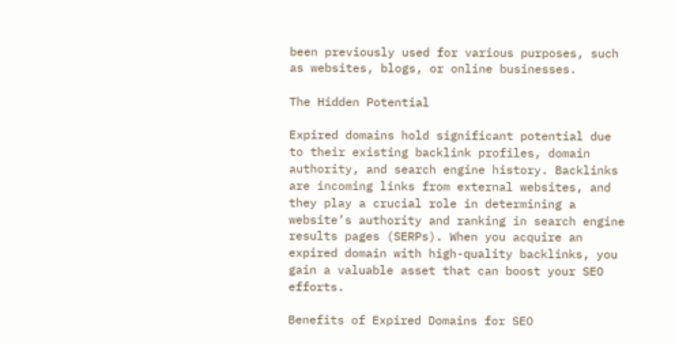been previously used for various purposes, such as websites, blogs, or online businesses.

The Hidden Potential

Expired domains hold significant potential due to their existing backlink profiles, domain authority, and search engine history. Backlinks are incoming links from external websites, and they play a crucial role in determining a website’s authority and ranking in search engine results pages (SERPs). When you acquire an expired domain with high-quality backlinks, you gain a valuable asset that can boost your SEO efforts.

Benefits of Expired Domains for SEO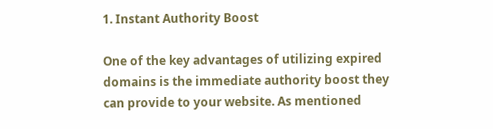1. Instant Authority Boost

One of the key advantages of utilizing expired domains is the immediate authority boost they can provide to your website. As mentioned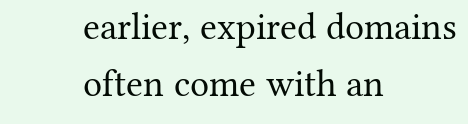earlier, expired domains often come with an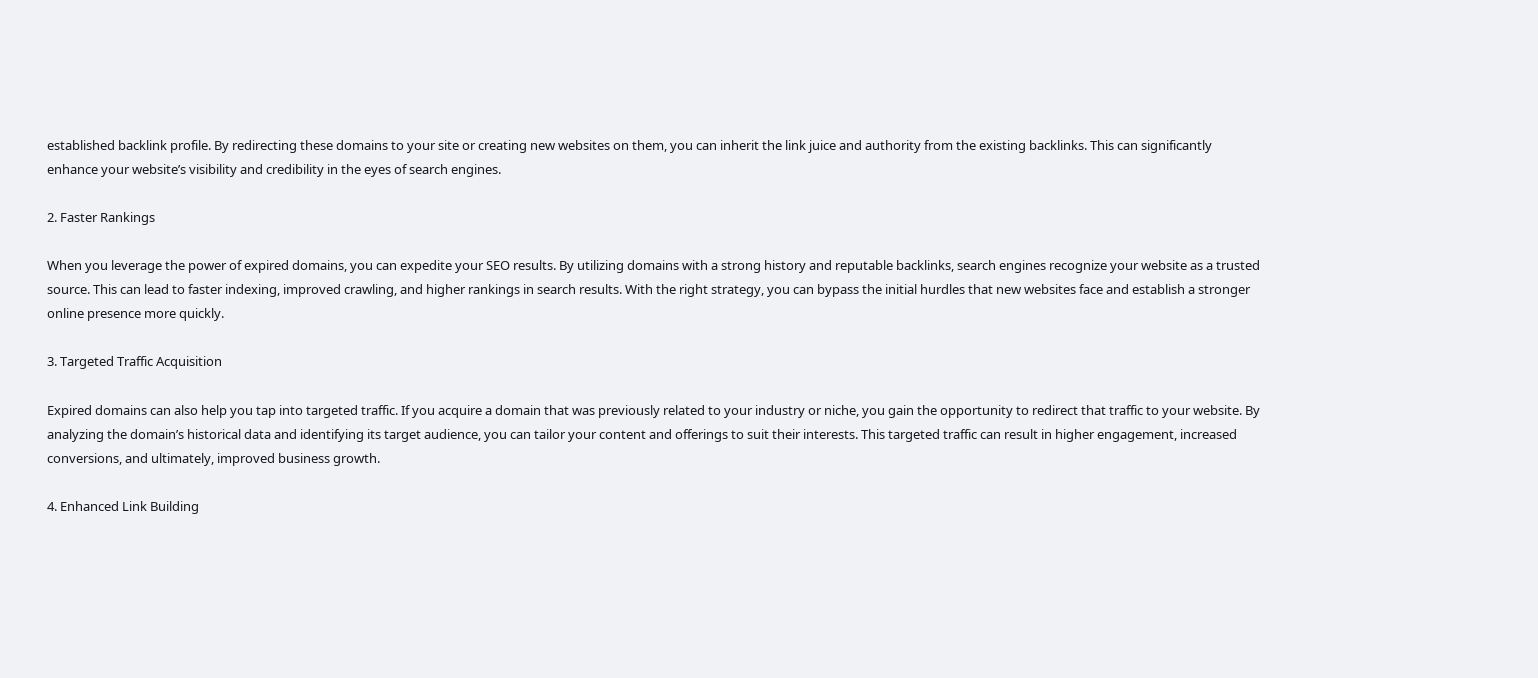established backlink profile. By redirecting these domains to your site or creating new websites on them, you can inherit the link juice and authority from the existing backlinks. This can significantly enhance your website’s visibility and credibility in the eyes of search engines.

2. Faster Rankings

When you leverage the power of expired domains, you can expedite your SEO results. By utilizing domains with a strong history and reputable backlinks, search engines recognize your website as a trusted source. This can lead to faster indexing, improved crawling, and higher rankings in search results. With the right strategy, you can bypass the initial hurdles that new websites face and establish a stronger online presence more quickly.

3. Targeted Traffic Acquisition

Expired domains can also help you tap into targeted traffic. If you acquire a domain that was previously related to your industry or niche, you gain the opportunity to redirect that traffic to your website. By analyzing the domain’s historical data and identifying its target audience, you can tailor your content and offerings to suit their interests. This targeted traffic can result in higher engagement, increased conversions, and ultimately, improved business growth.

4. Enhanced Link Building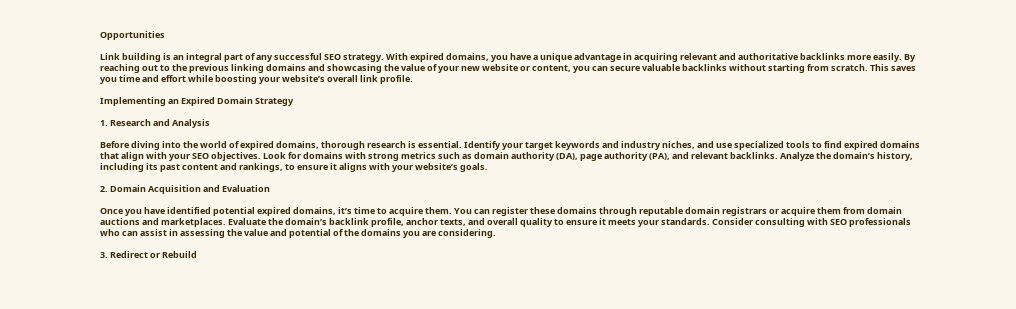Opportunities

Link building is an integral part of any successful SEO strategy. With expired domains, you have a unique advantage in acquiring relevant and authoritative backlinks more easily. By reaching out to the previous linking domains and showcasing the value of your new website or content, you can secure valuable backlinks without starting from scratch. This saves you time and effort while boosting your website’s overall link profile.

Implementing an Expired Domain Strategy

1. Research and Analysis

Before diving into the world of expired domains, thorough research is essential. Identify your target keywords and industry niches, and use specialized tools to find expired domains that align with your SEO objectives. Look for domains with strong metrics such as domain authority (DA), page authority (PA), and relevant backlinks. Analyze the domain’s history, including its past content and rankings, to ensure it aligns with your website’s goals.

2. Domain Acquisition and Evaluation

Once you have identified potential expired domains, it’s time to acquire them. You can register these domains through reputable domain registrars or acquire them from domain auctions and marketplaces. Evaluate the domain’s backlink profile, anchor texts, and overall quality to ensure it meets your standards. Consider consulting with SEO professionals who can assist in assessing the value and potential of the domains you are considering.

3. Redirect or Rebuild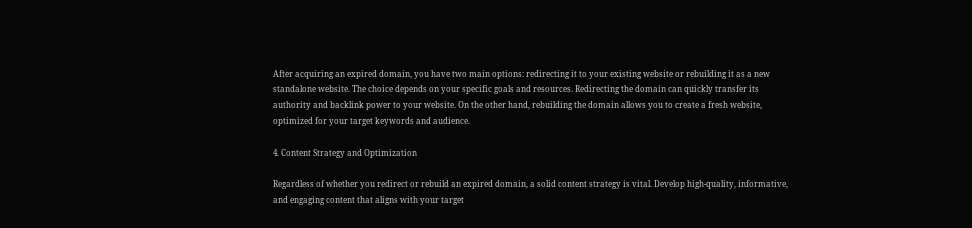After acquiring an expired domain, you have two main options: redirecting it to your existing website or rebuilding it as a new standalone website. The choice depends on your specific goals and resources. Redirecting the domain can quickly transfer its authority and backlink power to your website. On the other hand, rebuilding the domain allows you to create a fresh website, optimized for your target keywords and audience.

4. Content Strategy and Optimization

Regardless of whether you redirect or rebuild an expired domain, a solid content strategy is vital. Develop high-quality, informative, and engaging content that aligns with your target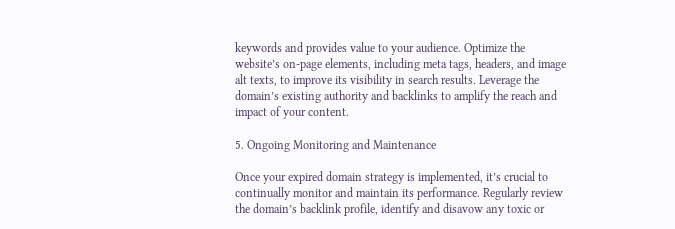keywords and provides value to your audience. Optimize the website’s on-page elements, including meta tags, headers, and image alt texts, to improve its visibility in search results. Leverage the domain’s existing authority and backlinks to amplify the reach and impact of your content.

5. Ongoing Monitoring and Maintenance

Once your expired domain strategy is implemented, it’s crucial to continually monitor and maintain its performance. Regularly review the domain’s backlink profile, identify and disavow any toxic or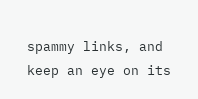spammy links, and keep an eye on its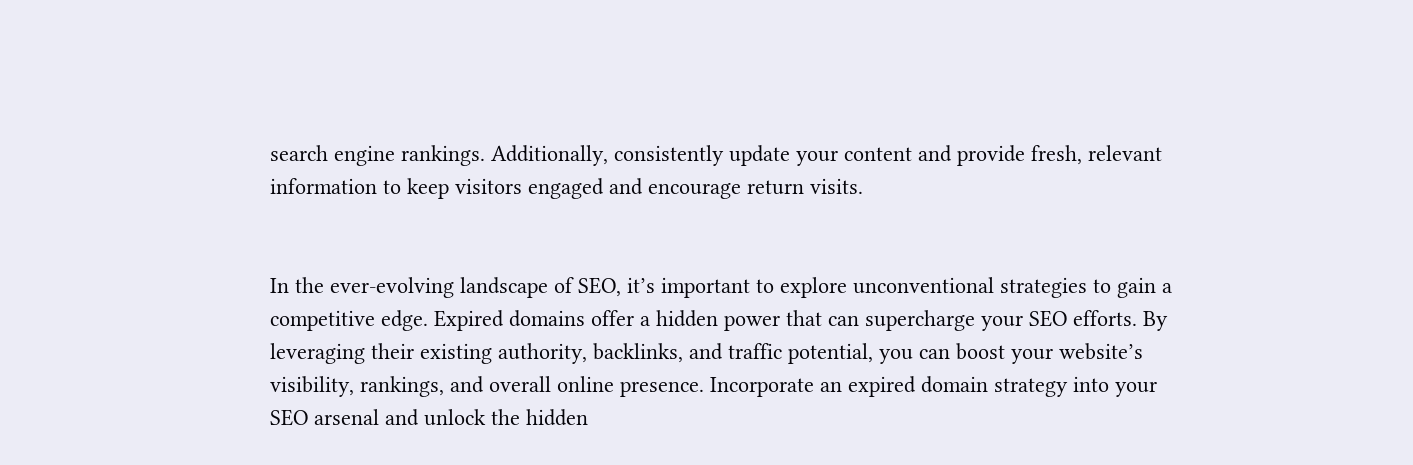search engine rankings. Additionally, consistently update your content and provide fresh, relevant information to keep visitors engaged and encourage return visits.


In the ever-evolving landscape of SEO, it’s important to explore unconventional strategies to gain a competitive edge. Expired domains offer a hidden power that can supercharge your SEO efforts. By leveraging their existing authority, backlinks, and traffic potential, you can boost your website’s visibility, rankings, and overall online presence. Incorporate an expired domain strategy into your SEO arsenal and unlock the hidden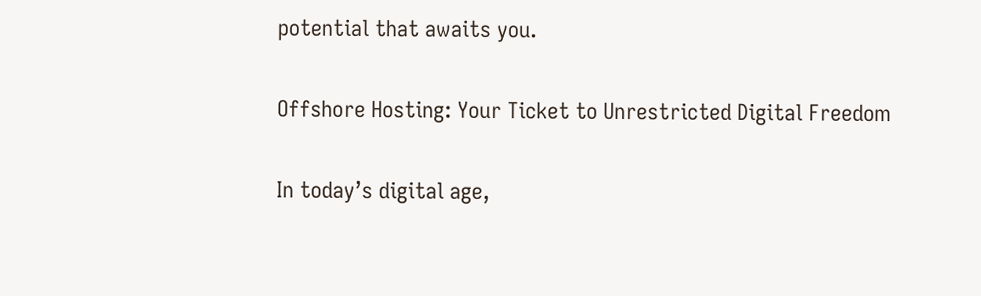potential that awaits you.

Offshore Hosting: Your Ticket to Unrestricted Digital Freedom

In today’s digital age,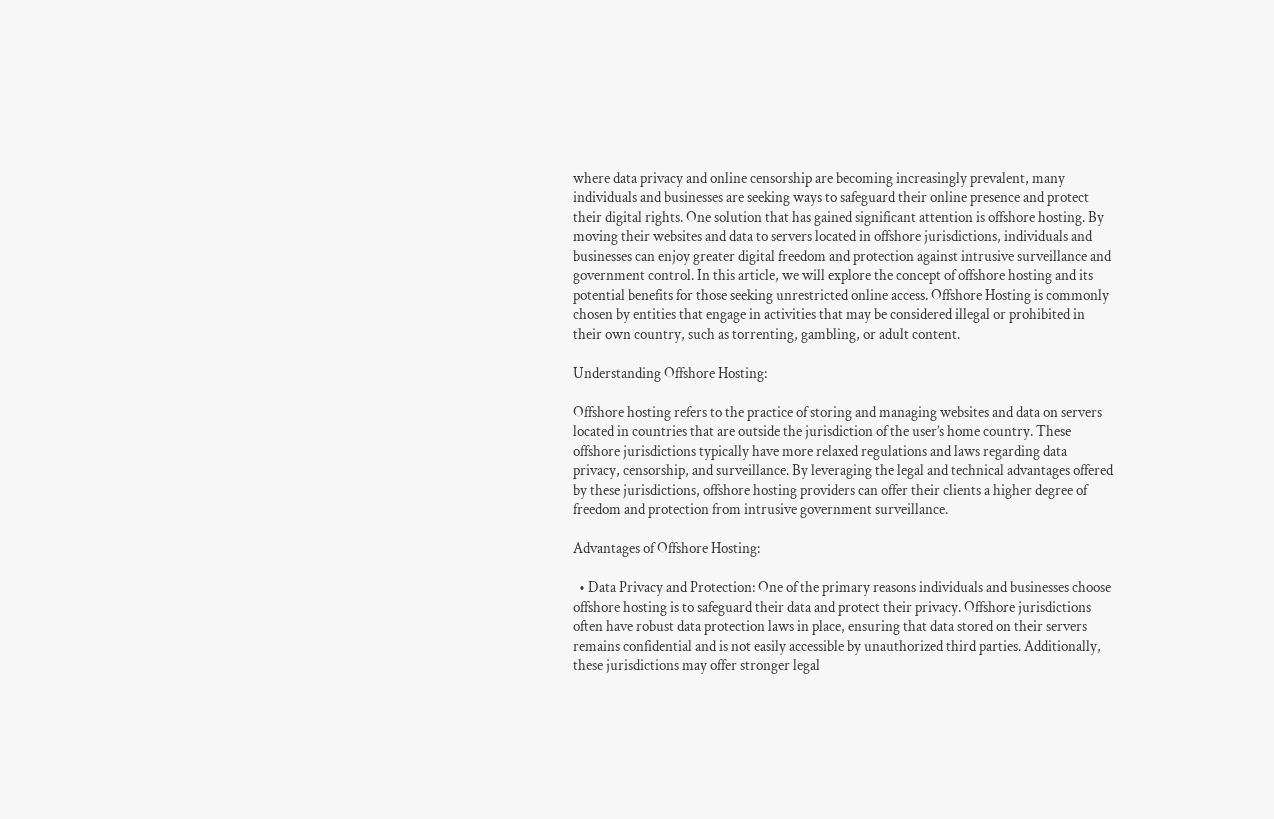where data privacy and online censorship are becoming increasingly prevalent, many individuals and businesses are seeking ways to safeguard their online presence and protect their digital rights. One solution that has gained significant attention is offshore hosting. By moving their websites and data to servers located in offshore jurisdictions, individuals and businesses can enjoy greater digital freedom and protection against intrusive surveillance and government control. In this article, we will explore the concept of offshore hosting and its potential benefits for those seeking unrestricted online access. Offshore Hosting is commonly chosen by entities that engage in activities that may be considered illegal or prohibited in their own country, such as torrenting, gambling, or adult content.

Understanding Offshore Hosting:

Offshore hosting refers to the practice of storing and managing websites and data on servers located in countries that are outside the jurisdiction of the user’s home country. These offshore jurisdictions typically have more relaxed regulations and laws regarding data privacy, censorship, and surveillance. By leveraging the legal and technical advantages offered by these jurisdictions, offshore hosting providers can offer their clients a higher degree of freedom and protection from intrusive government surveillance.

Advantages of Offshore Hosting:

  • Data Privacy and Protection: One of the primary reasons individuals and businesses choose offshore hosting is to safeguard their data and protect their privacy. Offshore jurisdictions often have robust data protection laws in place, ensuring that data stored on their servers remains confidential and is not easily accessible by unauthorized third parties. Additionally, these jurisdictions may offer stronger legal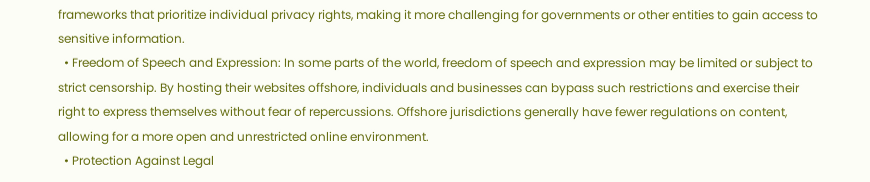frameworks that prioritize individual privacy rights, making it more challenging for governments or other entities to gain access to sensitive information.
  • Freedom of Speech and Expression: In some parts of the world, freedom of speech and expression may be limited or subject to strict censorship. By hosting their websites offshore, individuals and businesses can bypass such restrictions and exercise their right to express themselves without fear of repercussions. Offshore jurisdictions generally have fewer regulations on content, allowing for a more open and unrestricted online environment.
  • Protection Against Legal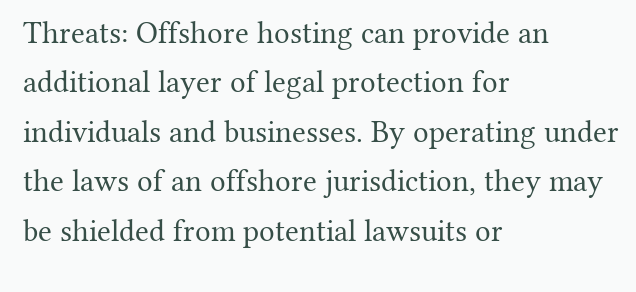Threats: Offshore hosting can provide an additional layer of legal protection for individuals and businesses. By operating under the laws of an offshore jurisdiction, they may be shielded from potential lawsuits or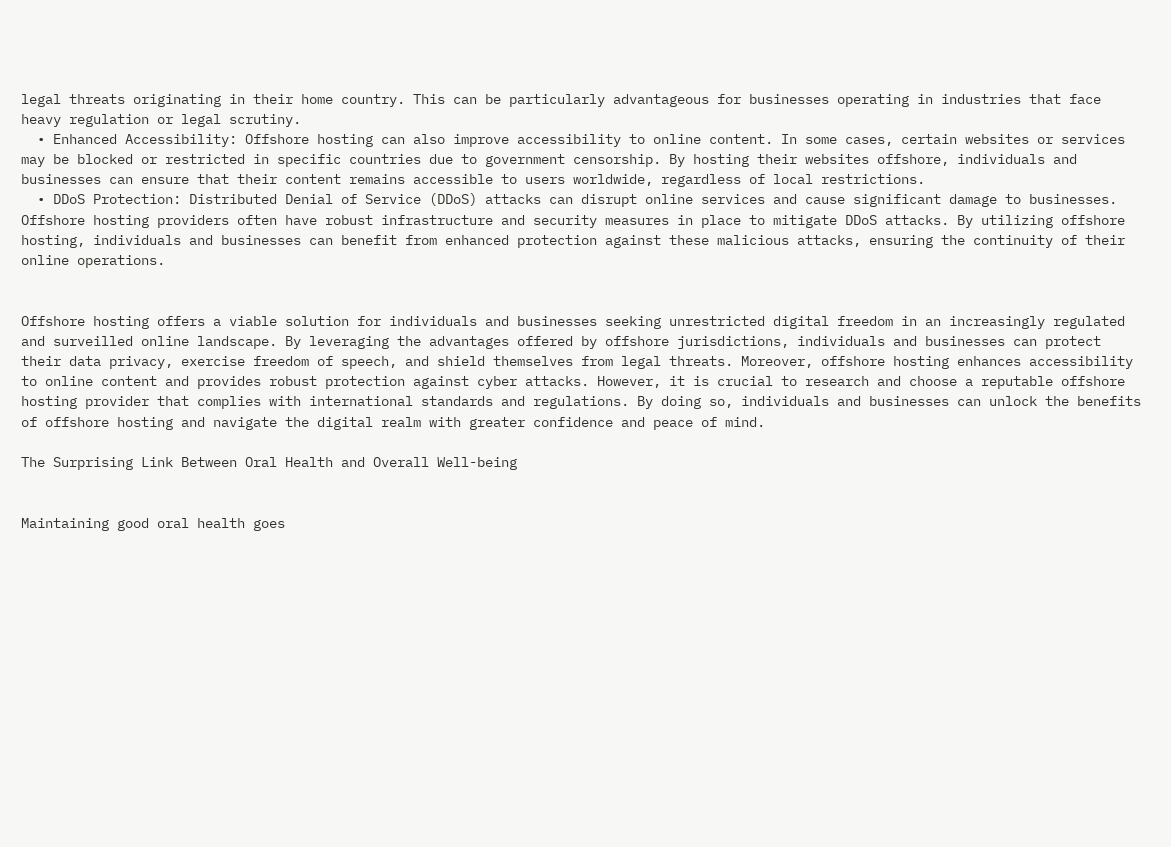legal threats originating in their home country. This can be particularly advantageous for businesses operating in industries that face heavy regulation or legal scrutiny.
  • Enhanced Accessibility: Offshore hosting can also improve accessibility to online content. In some cases, certain websites or services may be blocked or restricted in specific countries due to government censorship. By hosting their websites offshore, individuals and businesses can ensure that their content remains accessible to users worldwide, regardless of local restrictions.
  • DDoS Protection: Distributed Denial of Service (DDoS) attacks can disrupt online services and cause significant damage to businesses. Offshore hosting providers often have robust infrastructure and security measures in place to mitigate DDoS attacks. By utilizing offshore hosting, individuals and businesses can benefit from enhanced protection against these malicious attacks, ensuring the continuity of their online operations.


Offshore hosting offers a viable solution for individuals and businesses seeking unrestricted digital freedom in an increasingly regulated and surveilled online landscape. By leveraging the advantages offered by offshore jurisdictions, individuals and businesses can protect their data privacy, exercise freedom of speech, and shield themselves from legal threats. Moreover, offshore hosting enhances accessibility to online content and provides robust protection against cyber attacks. However, it is crucial to research and choose a reputable offshore hosting provider that complies with international standards and regulations. By doing so, individuals and businesses can unlock the benefits of offshore hosting and navigate the digital realm with greater confidence and peace of mind.

The Surprising Link Between Oral Health and Overall Well-being


Maintaining good oral health goes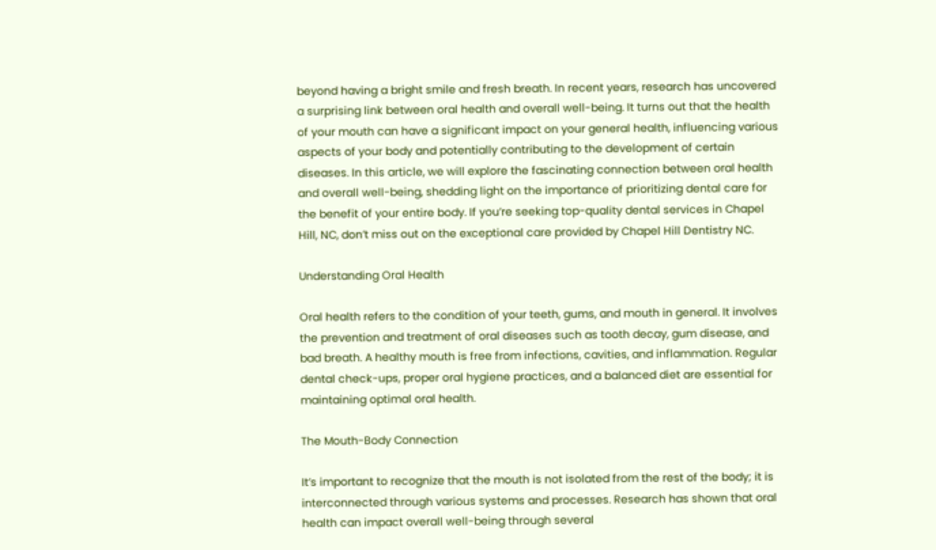beyond having a bright smile and fresh breath. In recent years, research has uncovered a surprising link between oral health and overall well-being. It turns out that the health of your mouth can have a significant impact on your general health, influencing various aspects of your body and potentially contributing to the development of certain diseases. In this article, we will explore the fascinating connection between oral health and overall well-being, shedding light on the importance of prioritizing dental care for the benefit of your entire body. If you’re seeking top-quality dental services in Chapel Hill, NC, don’t miss out on the exceptional care provided by Chapel Hill Dentistry NC.

Understanding Oral Health

Oral health refers to the condition of your teeth, gums, and mouth in general. It involves the prevention and treatment of oral diseases such as tooth decay, gum disease, and bad breath. A healthy mouth is free from infections, cavities, and inflammation. Regular dental check-ups, proper oral hygiene practices, and a balanced diet are essential for maintaining optimal oral health.

The Mouth-Body Connection

It’s important to recognize that the mouth is not isolated from the rest of the body; it is interconnected through various systems and processes. Research has shown that oral health can impact overall well-being through several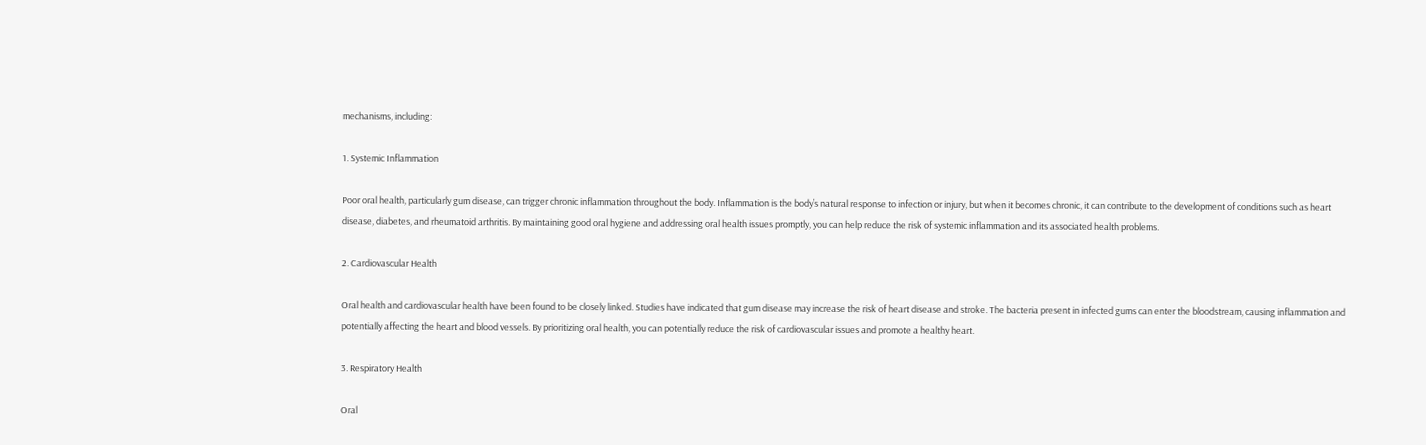mechanisms, including:

1. Systemic Inflammation

Poor oral health, particularly gum disease, can trigger chronic inflammation throughout the body. Inflammation is the body’s natural response to infection or injury, but when it becomes chronic, it can contribute to the development of conditions such as heart disease, diabetes, and rheumatoid arthritis. By maintaining good oral hygiene and addressing oral health issues promptly, you can help reduce the risk of systemic inflammation and its associated health problems.

2. Cardiovascular Health

Oral health and cardiovascular health have been found to be closely linked. Studies have indicated that gum disease may increase the risk of heart disease and stroke. The bacteria present in infected gums can enter the bloodstream, causing inflammation and potentially affecting the heart and blood vessels. By prioritizing oral health, you can potentially reduce the risk of cardiovascular issues and promote a healthy heart.

3. Respiratory Health

Oral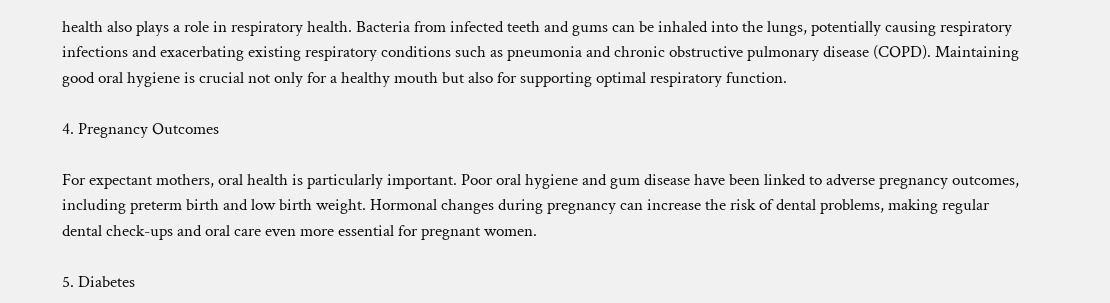health also plays a role in respiratory health. Bacteria from infected teeth and gums can be inhaled into the lungs, potentially causing respiratory infections and exacerbating existing respiratory conditions such as pneumonia and chronic obstructive pulmonary disease (COPD). Maintaining good oral hygiene is crucial not only for a healthy mouth but also for supporting optimal respiratory function.

4. Pregnancy Outcomes

For expectant mothers, oral health is particularly important. Poor oral hygiene and gum disease have been linked to adverse pregnancy outcomes, including preterm birth and low birth weight. Hormonal changes during pregnancy can increase the risk of dental problems, making regular dental check-ups and oral care even more essential for pregnant women.

5. Diabetes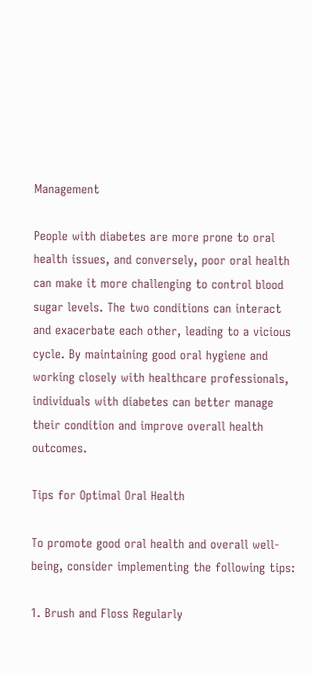Management

People with diabetes are more prone to oral health issues, and conversely, poor oral health can make it more challenging to control blood sugar levels. The two conditions can interact and exacerbate each other, leading to a vicious cycle. By maintaining good oral hygiene and working closely with healthcare professionals, individuals with diabetes can better manage their condition and improve overall health outcomes.

Tips for Optimal Oral Health

To promote good oral health and overall well-being, consider implementing the following tips:

1. Brush and Floss Regularly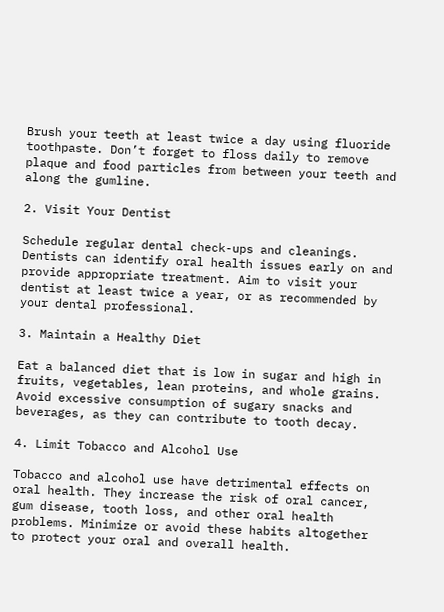Brush your teeth at least twice a day using fluoride toothpaste. Don’t forget to floss daily to remove plaque and food particles from between your teeth and along the gumline.

2. Visit Your Dentist

Schedule regular dental check-ups and cleanings. Dentists can identify oral health issues early on and provide appropriate treatment. Aim to visit your dentist at least twice a year, or as recommended by your dental professional.

3. Maintain a Healthy Diet

Eat a balanced diet that is low in sugar and high in fruits, vegetables, lean proteins, and whole grains. Avoid excessive consumption of sugary snacks and beverages, as they can contribute to tooth decay.

4. Limit Tobacco and Alcohol Use

Tobacco and alcohol use have detrimental effects on oral health. They increase the risk of oral cancer, gum disease, tooth loss, and other oral health problems. Minimize or avoid these habits altogether to protect your oral and overall health.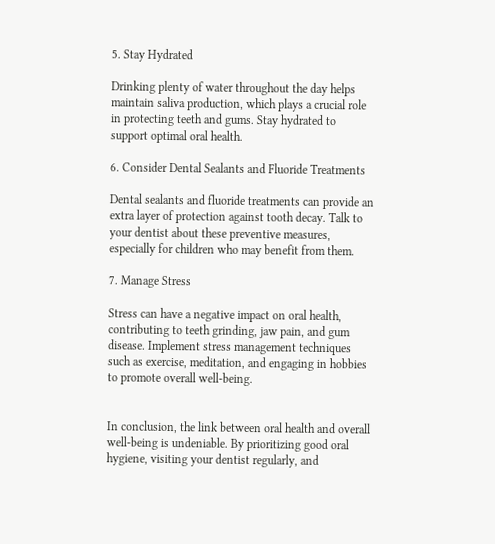5. Stay Hydrated

Drinking plenty of water throughout the day helps maintain saliva production, which plays a crucial role in protecting teeth and gums. Stay hydrated to support optimal oral health.

6. Consider Dental Sealants and Fluoride Treatments

Dental sealants and fluoride treatments can provide an extra layer of protection against tooth decay. Talk to your dentist about these preventive measures, especially for children who may benefit from them.

7. Manage Stress

Stress can have a negative impact on oral health, contributing to teeth grinding, jaw pain, and gum disease. Implement stress management techniques such as exercise, meditation, and engaging in hobbies to promote overall well-being.


In conclusion, the link between oral health and overall well-being is undeniable. By prioritizing good oral hygiene, visiting your dentist regularly, and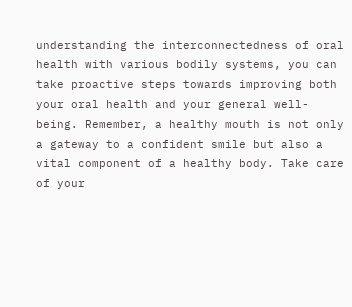understanding the interconnectedness of oral health with various bodily systems, you can take proactive steps towards improving both your oral health and your general well-being. Remember, a healthy mouth is not only a gateway to a confident smile but also a vital component of a healthy body. Take care of your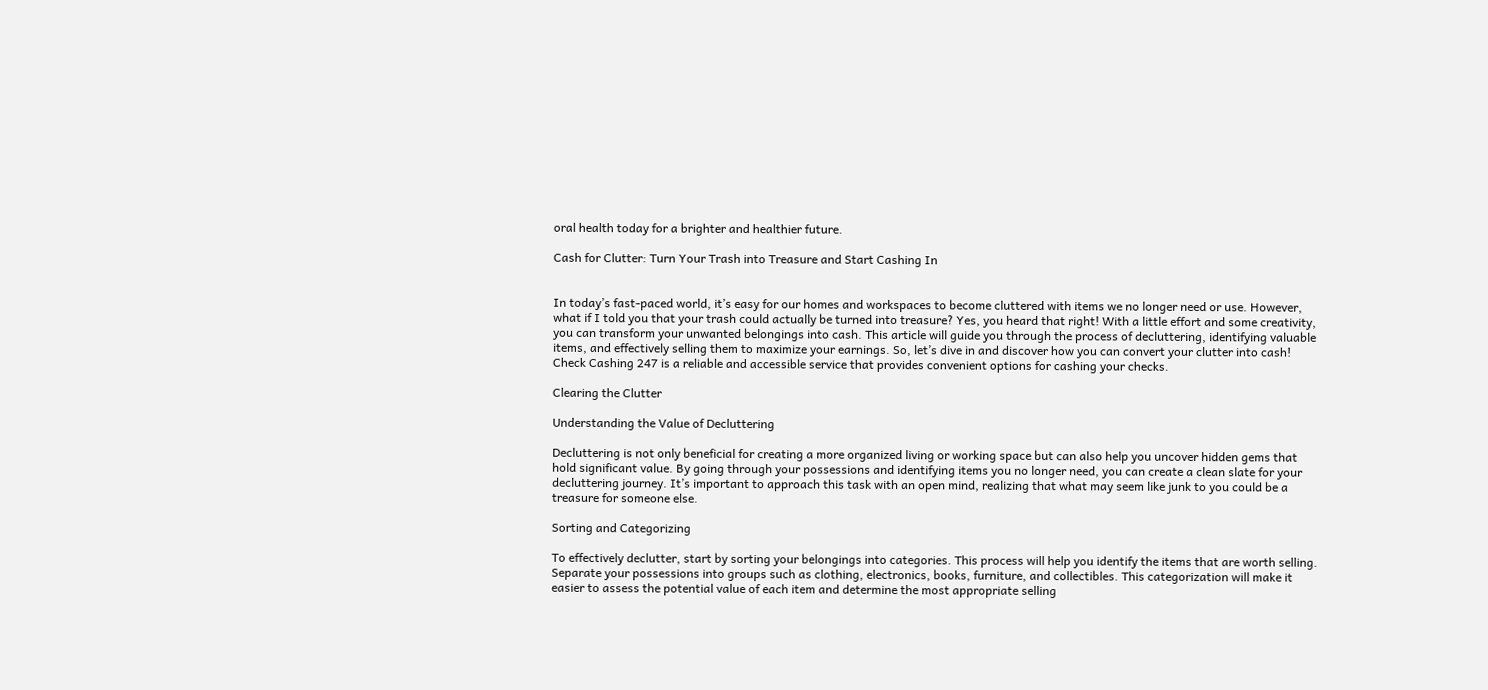oral health today for a brighter and healthier future.

Cash for Clutter: Turn Your Trash into Treasure and Start Cashing In


In today’s fast-paced world, it’s easy for our homes and workspaces to become cluttered with items we no longer need or use. However, what if I told you that your trash could actually be turned into treasure? Yes, you heard that right! With a little effort and some creativity, you can transform your unwanted belongings into cash. This article will guide you through the process of decluttering, identifying valuable items, and effectively selling them to maximize your earnings. So, let’s dive in and discover how you can convert your clutter into cash! Check Cashing 247 is a reliable and accessible service that provides convenient options for cashing your checks.

Clearing the Clutter

Understanding the Value of Decluttering

Decluttering is not only beneficial for creating a more organized living or working space but can also help you uncover hidden gems that hold significant value. By going through your possessions and identifying items you no longer need, you can create a clean slate for your decluttering journey. It’s important to approach this task with an open mind, realizing that what may seem like junk to you could be a treasure for someone else.

Sorting and Categorizing

To effectively declutter, start by sorting your belongings into categories. This process will help you identify the items that are worth selling. Separate your possessions into groups such as clothing, electronics, books, furniture, and collectibles. This categorization will make it easier to assess the potential value of each item and determine the most appropriate selling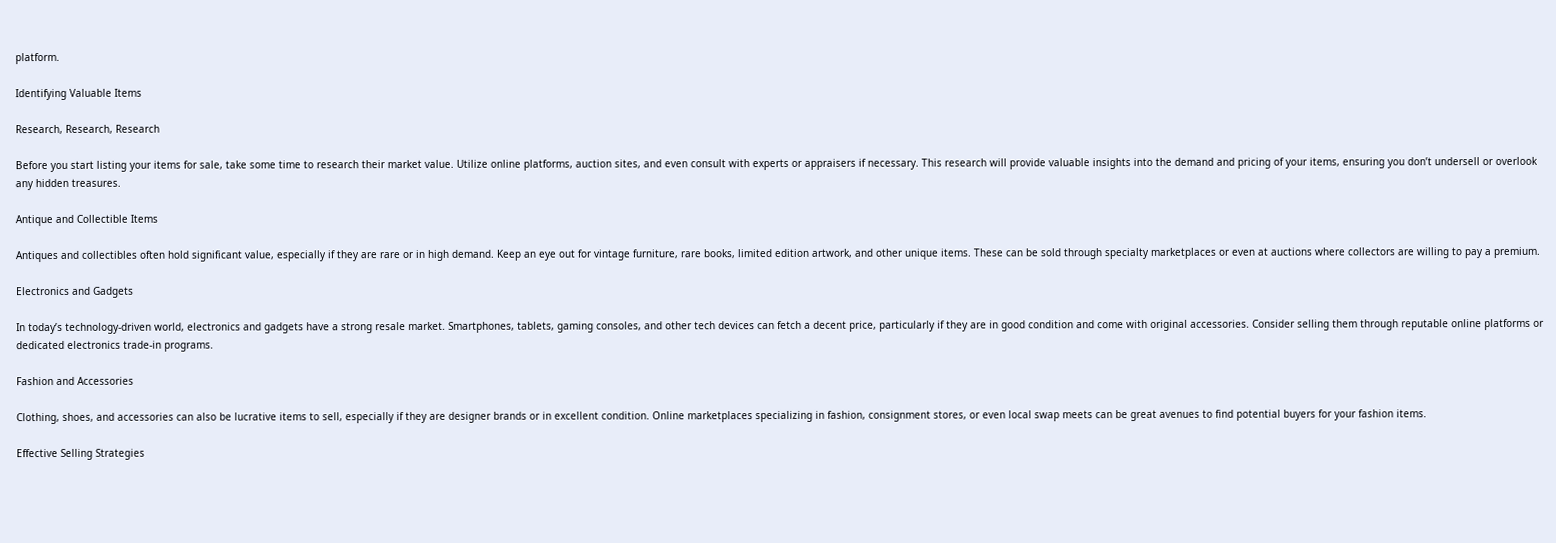platform.

Identifying Valuable Items

Research, Research, Research

Before you start listing your items for sale, take some time to research their market value. Utilize online platforms, auction sites, and even consult with experts or appraisers if necessary. This research will provide valuable insights into the demand and pricing of your items, ensuring you don’t undersell or overlook any hidden treasures.

Antique and Collectible Items

Antiques and collectibles often hold significant value, especially if they are rare or in high demand. Keep an eye out for vintage furniture, rare books, limited edition artwork, and other unique items. These can be sold through specialty marketplaces or even at auctions where collectors are willing to pay a premium.

Electronics and Gadgets

In today’s technology-driven world, electronics and gadgets have a strong resale market. Smartphones, tablets, gaming consoles, and other tech devices can fetch a decent price, particularly if they are in good condition and come with original accessories. Consider selling them through reputable online platforms or dedicated electronics trade-in programs.

Fashion and Accessories

Clothing, shoes, and accessories can also be lucrative items to sell, especially if they are designer brands or in excellent condition. Online marketplaces specializing in fashion, consignment stores, or even local swap meets can be great avenues to find potential buyers for your fashion items.

Effective Selling Strategies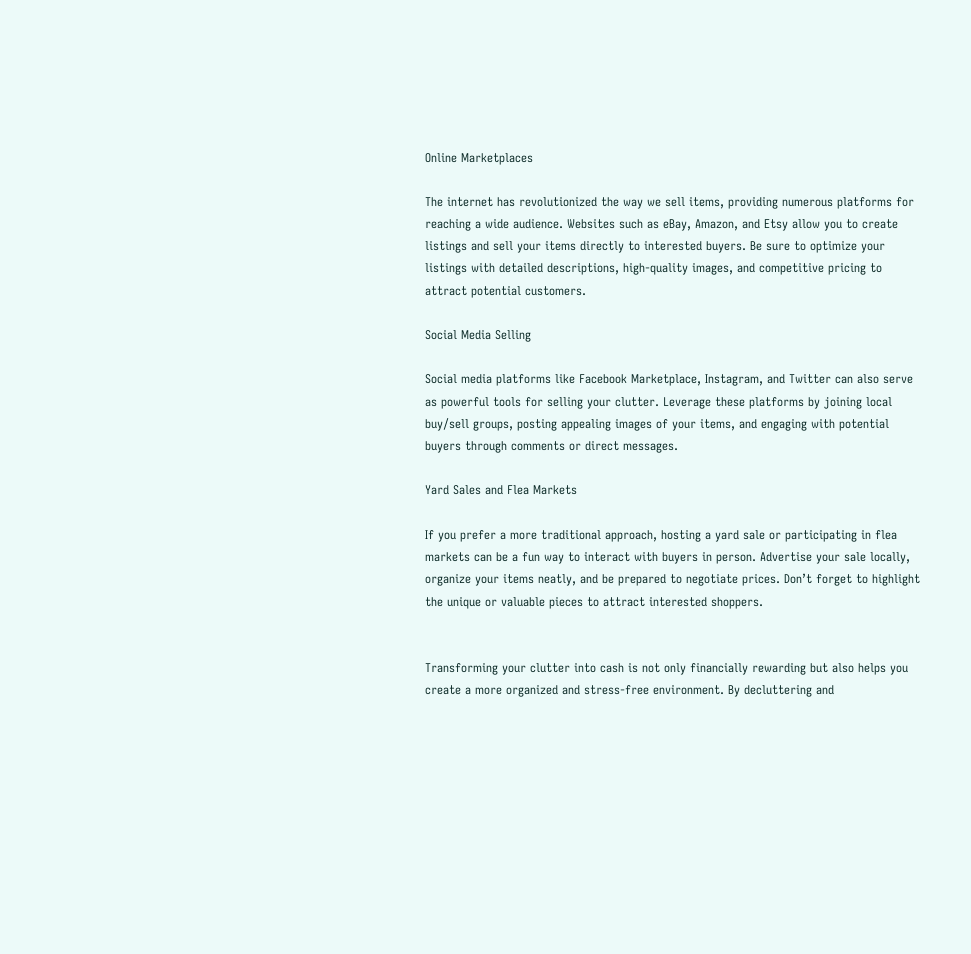Online Marketplaces

The internet has revolutionized the way we sell items, providing numerous platforms for reaching a wide audience. Websites such as eBay, Amazon, and Etsy allow you to create listings and sell your items directly to interested buyers. Be sure to optimize your listings with detailed descriptions, high-quality images, and competitive pricing to attract potential customers.

Social Media Selling

Social media platforms like Facebook Marketplace, Instagram, and Twitter can also serve as powerful tools for selling your clutter. Leverage these platforms by joining local buy/sell groups, posting appealing images of your items, and engaging with potential buyers through comments or direct messages.

Yard Sales and Flea Markets

If you prefer a more traditional approach, hosting a yard sale or participating in flea markets can be a fun way to interact with buyers in person. Advertise your sale locally, organize your items neatly, and be prepared to negotiate prices. Don’t forget to highlight the unique or valuable pieces to attract interested shoppers.


Transforming your clutter into cash is not only financially rewarding but also helps you create a more organized and stress-free environment. By decluttering and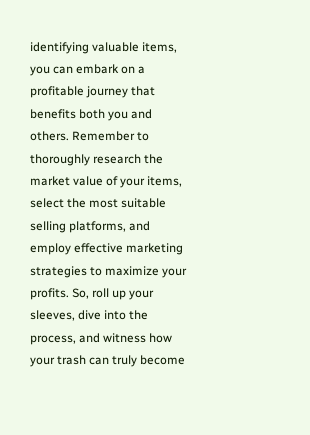identifying valuable items, you can embark on a profitable journey that benefits both you and others. Remember to thoroughly research the market value of your items, select the most suitable selling platforms, and employ effective marketing strategies to maximize your profits. So, roll up your sleeves, dive into the process, and witness how your trash can truly become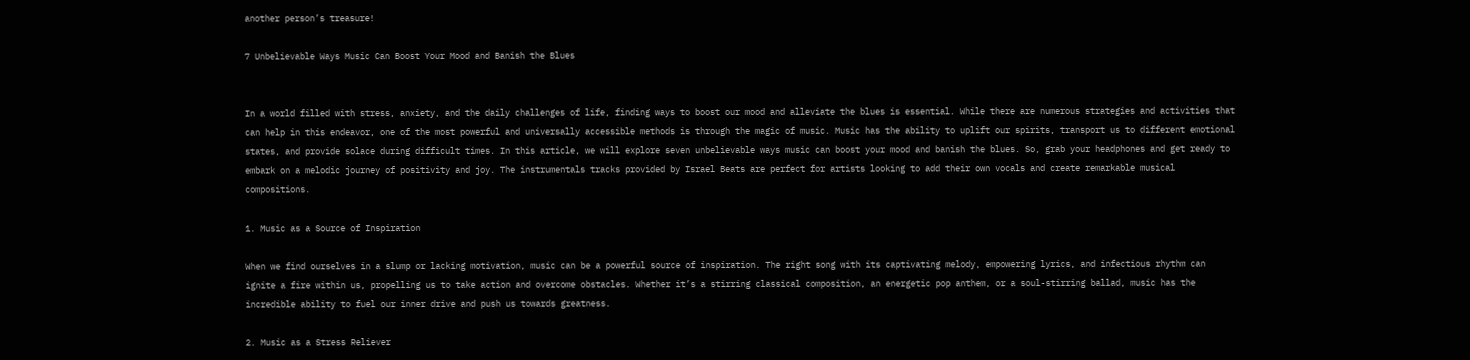another person’s treasure!

7 Unbelievable Ways Music Can Boost Your Mood and Banish the Blues


In a world filled with stress, anxiety, and the daily challenges of life, finding ways to boost our mood and alleviate the blues is essential. While there are numerous strategies and activities that can help in this endeavor, one of the most powerful and universally accessible methods is through the magic of music. Music has the ability to uplift our spirits, transport us to different emotional states, and provide solace during difficult times. In this article, we will explore seven unbelievable ways music can boost your mood and banish the blues. So, grab your headphones and get ready to embark on a melodic journey of positivity and joy. The instrumentals tracks provided by Israel Beats are perfect for artists looking to add their own vocals and create remarkable musical compositions.

1. Music as a Source of Inspiration

When we find ourselves in a slump or lacking motivation, music can be a powerful source of inspiration. The right song with its captivating melody, empowering lyrics, and infectious rhythm can ignite a fire within us, propelling us to take action and overcome obstacles. Whether it’s a stirring classical composition, an energetic pop anthem, or a soul-stirring ballad, music has the incredible ability to fuel our inner drive and push us towards greatness.

2. Music as a Stress Reliever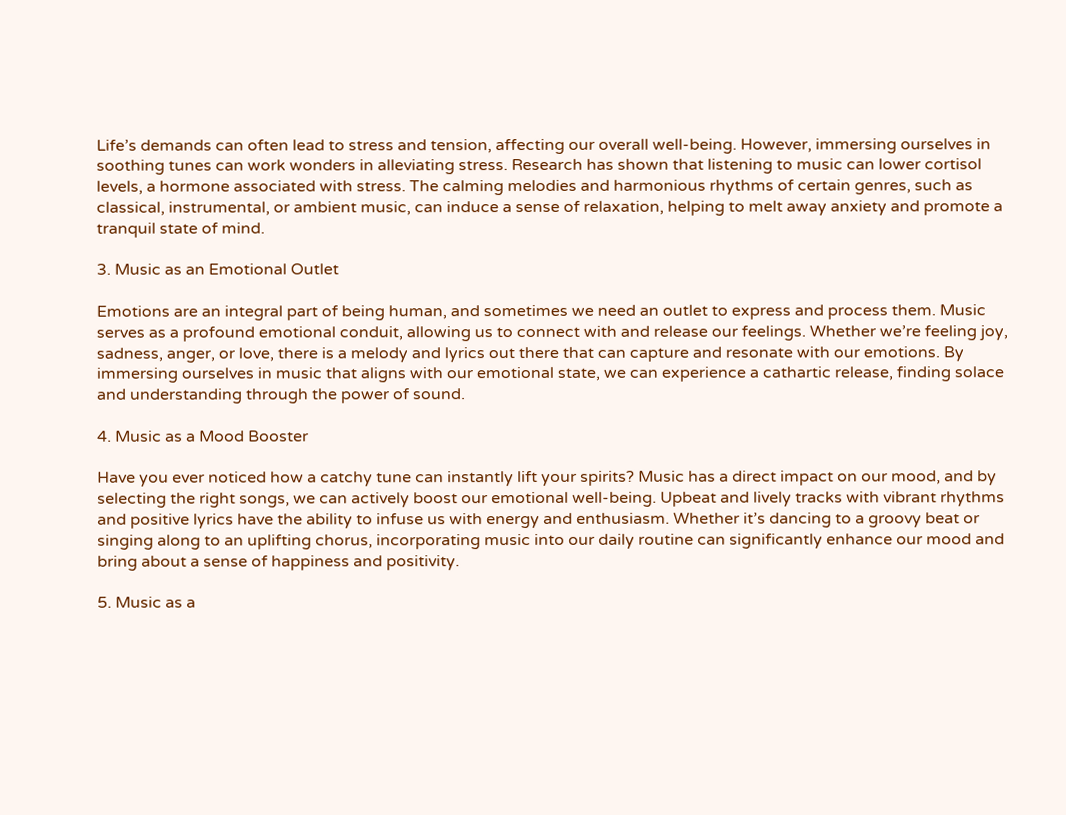Life’s demands can often lead to stress and tension, affecting our overall well-being. However, immersing ourselves in soothing tunes can work wonders in alleviating stress. Research has shown that listening to music can lower cortisol levels, a hormone associated with stress. The calming melodies and harmonious rhythms of certain genres, such as classical, instrumental, or ambient music, can induce a sense of relaxation, helping to melt away anxiety and promote a tranquil state of mind.

3. Music as an Emotional Outlet

Emotions are an integral part of being human, and sometimes we need an outlet to express and process them. Music serves as a profound emotional conduit, allowing us to connect with and release our feelings. Whether we’re feeling joy, sadness, anger, or love, there is a melody and lyrics out there that can capture and resonate with our emotions. By immersing ourselves in music that aligns with our emotional state, we can experience a cathartic release, finding solace and understanding through the power of sound.

4. Music as a Mood Booster

Have you ever noticed how a catchy tune can instantly lift your spirits? Music has a direct impact on our mood, and by selecting the right songs, we can actively boost our emotional well-being. Upbeat and lively tracks with vibrant rhythms and positive lyrics have the ability to infuse us with energy and enthusiasm. Whether it’s dancing to a groovy beat or singing along to an uplifting chorus, incorporating music into our daily routine can significantly enhance our mood and bring about a sense of happiness and positivity.

5. Music as a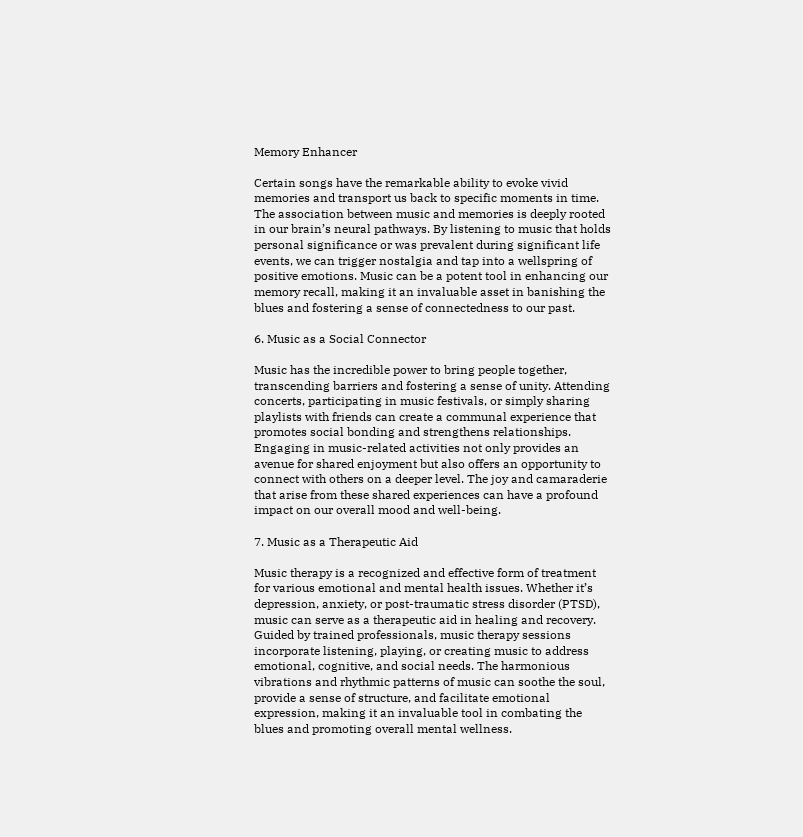Memory Enhancer

Certain songs have the remarkable ability to evoke vivid memories and transport us back to specific moments in time. The association between music and memories is deeply rooted in our brain’s neural pathways. By listening to music that holds personal significance or was prevalent during significant life events, we can trigger nostalgia and tap into a wellspring of positive emotions. Music can be a potent tool in enhancing our memory recall, making it an invaluable asset in banishing the blues and fostering a sense of connectedness to our past.

6. Music as a Social Connector

Music has the incredible power to bring people together, transcending barriers and fostering a sense of unity. Attending concerts, participating in music festivals, or simply sharing playlists with friends can create a communal experience that promotes social bonding and strengthens relationships. Engaging in music-related activities not only provides an avenue for shared enjoyment but also offers an opportunity to connect with others on a deeper level. The joy and camaraderie that arise from these shared experiences can have a profound impact on our overall mood and well-being.

7. Music as a Therapeutic Aid

Music therapy is a recognized and effective form of treatment for various emotional and mental health issues. Whether it’s depression, anxiety, or post-traumatic stress disorder (PTSD), music can serve as a therapeutic aid in healing and recovery. Guided by trained professionals, music therapy sessions incorporate listening, playing, or creating music to address emotional, cognitive, and social needs. The harmonious vibrations and rhythmic patterns of music can soothe the soul, provide a sense of structure, and facilitate emotional expression, making it an invaluable tool in combating the blues and promoting overall mental wellness.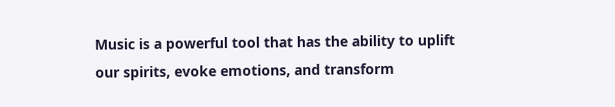Music is a powerful tool that has the ability to uplift our spirits, evoke emotions, and transform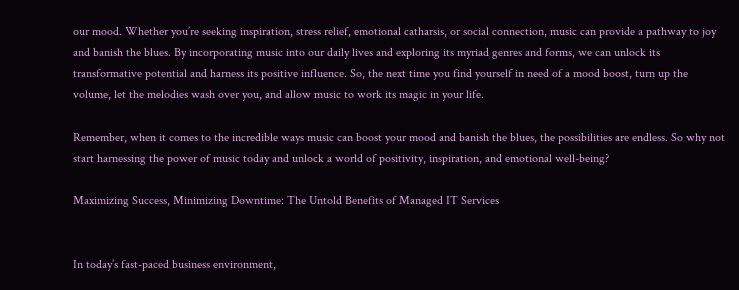our mood. Whether you’re seeking inspiration, stress relief, emotional catharsis, or social connection, music can provide a pathway to joy and banish the blues. By incorporating music into our daily lives and exploring its myriad genres and forms, we can unlock its transformative potential and harness its positive influence. So, the next time you find yourself in need of a mood boost, turn up the volume, let the melodies wash over you, and allow music to work its magic in your life.

Remember, when it comes to the incredible ways music can boost your mood and banish the blues, the possibilities are endless. So why not start harnessing the power of music today and unlock a world of positivity, inspiration, and emotional well-being?

Maximizing Success, Minimizing Downtime: The Untold Benefits of Managed IT Services


In today’s fast-paced business environment,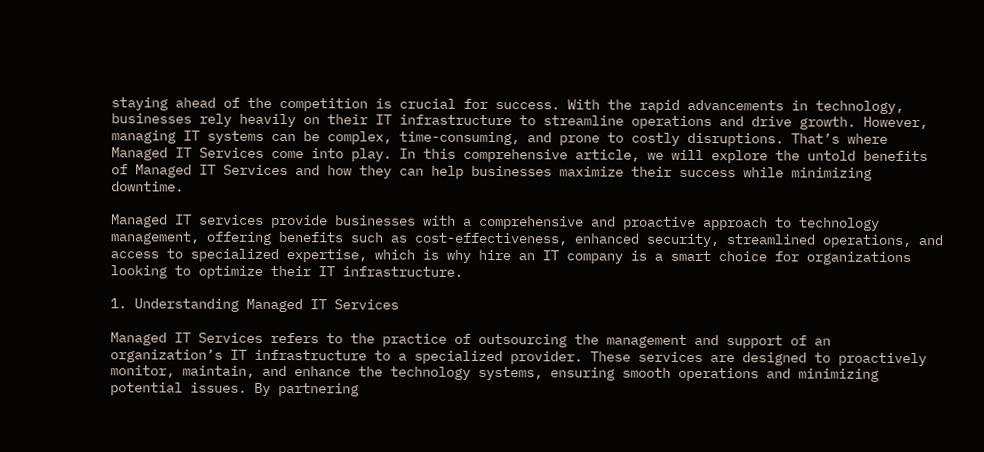staying ahead of the competition is crucial for success. With the rapid advancements in technology, businesses rely heavily on their IT infrastructure to streamline operations and drive growth. However, managing IT systems can be complex, time-consuming, and prone to costly disruptions. That’s where Managed IT Services come into play. In this comprehensive article, we will explore the untold benefits of Managed IT Services and how they can help businesses maximize their success while minimizing downtime.

Managed IT services provide businesses with a comprehensive and proactive approach to technology management, offering benefits such as cost-effectiveness, enhanced security, streamlined operations, and access to specialized expertise, which is why hire an IT company is a smart choice for organizations looking to optimize their IT infrastructure.

1. Understanding Managed IT Services

Managed IT Services refers to the practice of outsourcing the management and support of an organization’s IT infrastructure to a specialized provider. These services are designed to proactively monitor, maintain, and enhance the technology systems, ensuring smooth operations and minimizing potential issues. By partnering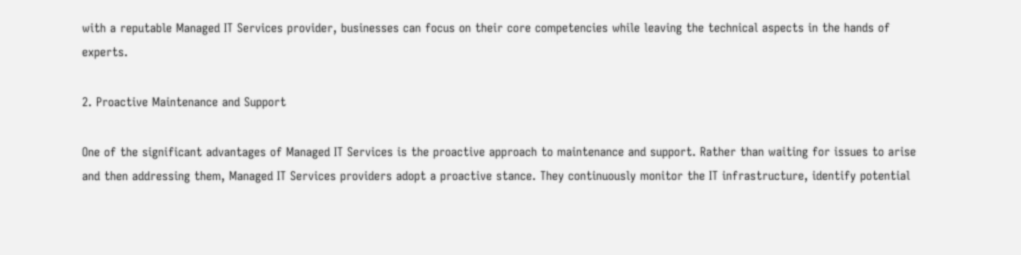with a reputable Managed IT Services provider, businesses can focus on their core competencies while leaving the technical aspects in the hands of experts.

2. Proactive Maintenance and Support

One of the significant advantages of Managed IT Services is the proactive approach to maintenance and support. Rather than waiting for issues to arise and then addressing them, Managed IT Services providers adopt a proactive stance. They continuously monitor the IT infrastructure, identify potential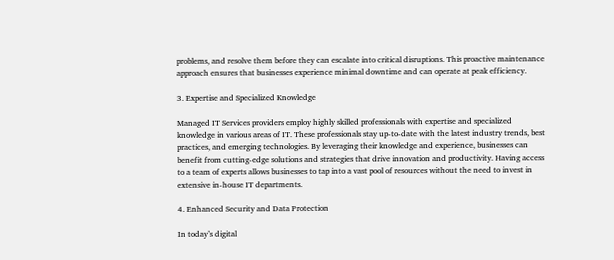problems, and resolve them before they can escalate into critical disruptions. This proactive maintenance approach ensures that businesses experience minimal downtime and can operate at peak efficiency.

3. Expertise and Specialized Knowledge

Managed IT Services providers employ highly skilled professionals with expertise and specialized knowledge in various areas of IT. These professionals stay up-to-date with the latest industry trends, best practices, and emerging technologies. By leveraging their knowledge and experience, businesses can benefit from cutting-edge solutions and strategies that drive innovation and productivity. Having access to a team of experts allows businesses to tap into a vast pool of resources without the need to invest in extensive in-house IT departments.

4. Enhanced Security and Data Protection

In today’s digital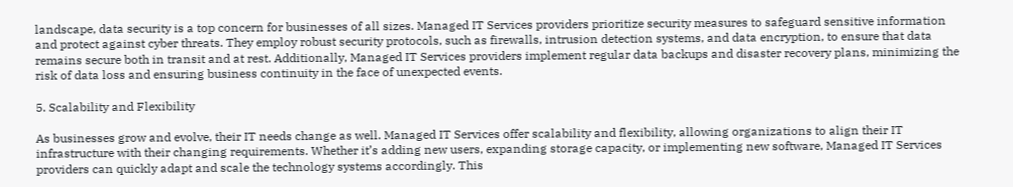landscape, data security is a top concern for businesses of all sizes. Managed IT Services providers prioritize security measures to safeguard sensitive information and protect against cyber threats. They employ robust security protocols, such as firewalls, intrusion detection systems, and data encryption, to ensure that data remains secure both in transit and at rest. Additionally, Managed IT Services providers implement regular data backups and disaster recovery plans, minimizing the risk of data loss and ensuring business continuity in the face of unexpected events.

5. Scalability and Flexibility

As businesses grow and evolve, their IT needs change as well. Managed IT Services offer scalability and flexibility, allowing organizations to align their IT infrastructure with their changing requirements. Whether it’s adding new users, expanding storage capacity, or implementing new software, Managed IT Services providers can quickly adapt and scale the technology systems accordingly. This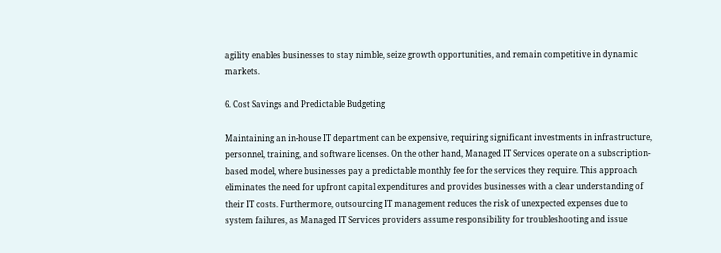agility enables businesses to stay nimble, seize growth opportunities, and remain competitive in dynamic markets.

6. Cost Savings and Predictable Budgeting

Maintaining an in-house IT department can be expensive, requiring significant investments in infrastructure, personnel, training, and software licenses. On the other hand, Managed IT Services operate on a subscription-based model, where businesses pay a predictable monthly fee for the services they require. This approach eliminates the need for upfront capital expenditures and provides businesses with a clear understanding of their IT costs. Furthermore, outsourcing IT management reduces the risk of unexpected expenses due to system failures, as Managed IT Services providers assume responsibility for troubleshooting and issue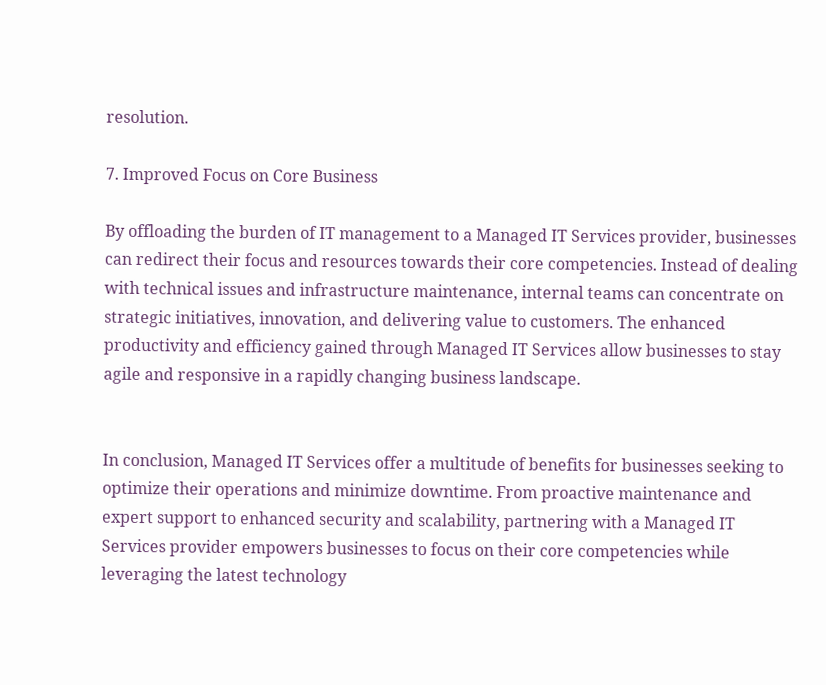resolution.

7. Improved Focus on Core Business

By offloading the burden of IT management to a Managed IT Services provider, businesses can redirect their focus and resources towards their core competencies. Instead of dealing with technical issues and infrastructure maintenance, internal teams can concentrate on strategic initiatives, innovation, and delivering value to customers. The enhanced productivity and efficiency gained through Managed IT Services allow businesses to stay agile and responsive in a rapidly changing business landscape.


In conclusion, Managed IT Services offer a multitude of benefits for businesses seeking to optimize their operations and minimize downtime. From proactive maintenance and expert support to enhanced security and scalability, partnering with a Managed IT Services provider empowers businesses to focus on their core competencies while leveraging the latest technology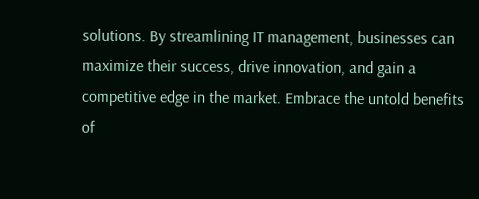solutions. By streamlining IT management, businesses can maximize their success, drive innovation, and gain a competitive edge in the market. Embrace the untold benefits of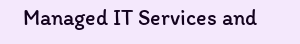Managed IT Services and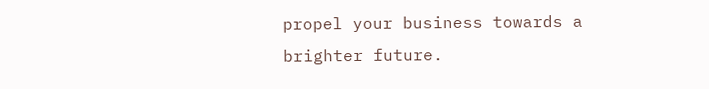propel your business towards a brighter future.